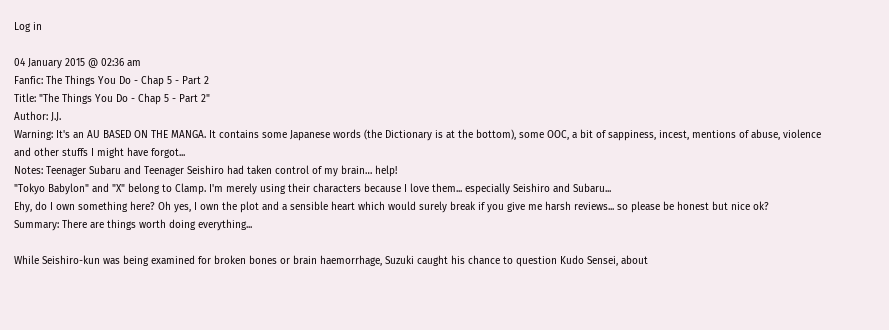Log in

04 January 2015 @ 02:36 am
Fanfic: The Things You Do - Chap 5 - Part 2
Title: "The Things You Do - Chap 5 - Part 2"
Author: J.J.
Warning: It's an AU BASED ON THE MANGA. It contains some Japanese words (the Dictionary is at the bottom), some OOC, a bit of sappiness, incest, mentions of abuse, violence and other stuffs I might have forgot...
Notes: Teenager Subaru and Teenager Seishiro had taken control of my brain… help!
"Tokyo Babylon" and "X" belong to Clamp. I'm merely using their characters because I love them... especially Seishiro and Subaru...
Ehy, do I own something here? Oh yes, I own the plot and a sensible heart which would surely break if you give me harsh reviews... so please be honest but nice ok?
Summary: There are things worth doing everything...

While Seishiro-kun was being examined for broken bones or brain haemorrhage, Suzuki caught his chance to question Kudo Sensei, about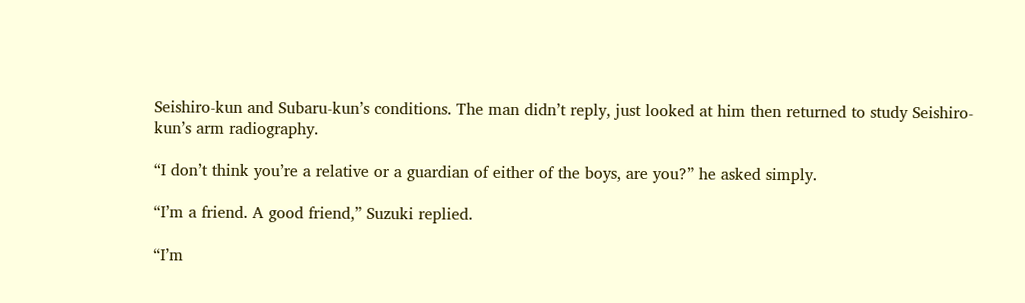Seishiro-kun and Subaru-kun’s conditions. The man didn’t reply, just looked at him then returned to study Seishiro-kun’s arm radiography.

“I don’t think you’re a relative or a guardian of either of the boys, are you?” he asked simply.

“I’m a friend. A good friend,” Suzuki replied.

“I’m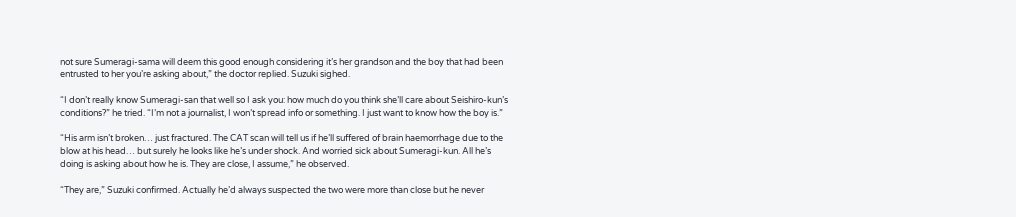not sure Sumeragi-sama will deem this good enough considering it’s her grandson and the boy that had been entrusted to her you’re asking about,” the doctor replied. Suzuki sighed.

“I don’t really know Sumeragi-san that well so I ask you: how much do you think she’ll care about Seishiro-kun’s conditions?” he tried. “I’m not a journalist, I won’t spread info or something. I just want to know how the boy is.”

“His arm isn’t broken… just fractured. The CAT scan will tell us if he’ll suffered of brain haemorrhage due to the blow at his head… but surely he looks like he’s under shock. And worried sick about Sumeragi-kun. All he’s doing is asking about how he is. They are close, I assume,” he observed.

“They are,” Suzuki confirmed. Actually he’d always suspected the two were more than close but he never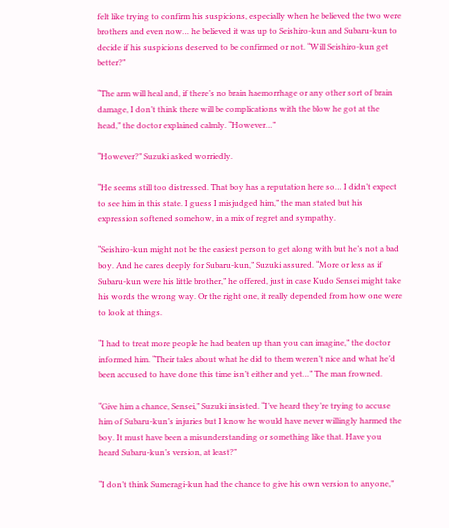felt like trying to confirm his suspicions, especially when he believed the two were brothers and even now… he believed it was up to Seishiro-kun and Subaru-kun to decide if his suspicions deserved to be confirmed or not. “Will Seishiro-kun get better?”

“The arm will heal and, if there’s no brain haemorrhage or any other sort of brain damage, I don’t think there will be complications with the blow he got at the head,” the doctor explained calmly. “However…”

“However?” Suzuki asked worriedly.

“He seems still too distressed. That boy has a reputation here so… I didn’t expect to see him in this state. I guess I misjudged him,” the man stated but his expression softened somehow, in a mix of regret and sympathy.

“Seishiro-kun might not be the easiest person to get along with but he’s not a bad boy. And he cares deeply for Subaru-kun,” Suzuki assured. “More or less as if Subaru-kun were his little brother,” he offered, just in case Kudo Sensei might take his words the wrong way. Or the right one, it really depended from how one were to look at things.

“I had to treat more people he had beaten up than you can imagine,” the doctor informed him. “Their tales about what he did to them weren’t nice and what he’d been accused to have done this time isn’t either and yet…” The man frowned.

“Give him a chance, Sensei,” Suzuki insisted. “I’ve heard they’re trying to accuse him of Subaru-kun’s injuries but I know he would have never willingly harmed the boy. It must have been a misunderstanding or something like that. Have you heard Subaru-kun’s version, at least?”

“I don’t think Sumeragi-kun had the chance to give his own version to anyone,”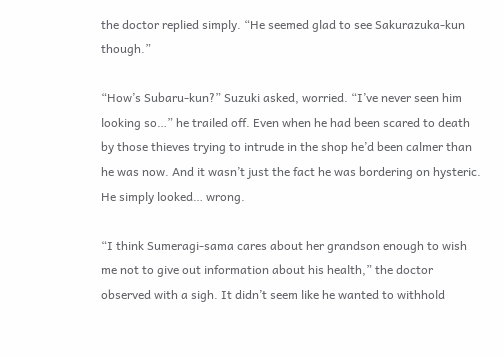the doctor replied simply. “He seemed glad to see Sakurazuka-kun though.”

“How’s Subaru-kun?” Suzuki asked, worried. “I’ve never seen him looking so…” he trailed off. Even when he had been scared to death by those thieves trying to intrude in the shop he’d been calmer than he was now. And it wasn’t just the fact he was bordering on hysteric. He simply looked… wrong.

“I think Sumeragi-sama cares about her grandson enough to wish me not to give out information about his health,” the doctor observed with a sigh. It didn’t seem like he wanted to withhold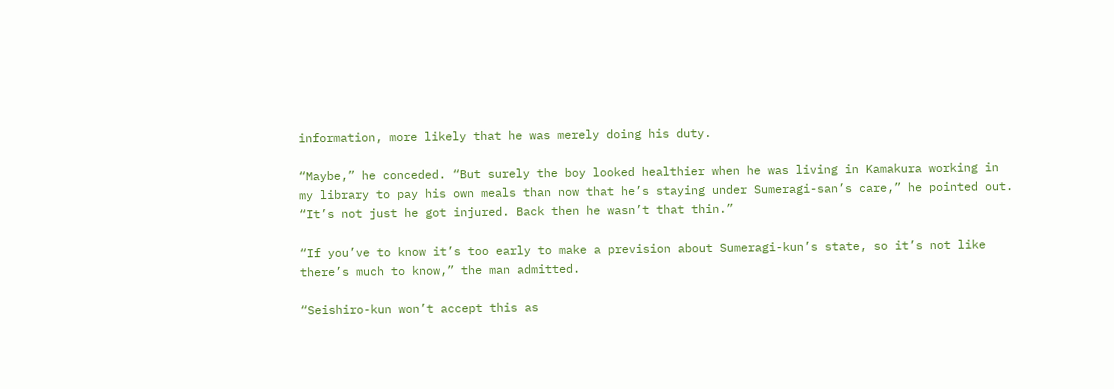information, more likely that he was merely doing his duty.

“Maybe,” he conceded. “But surely the boy looked healthier when he was living in Kamakura working in my library to pay his own meals than now that he’s staying under Sumeragi-san’s care,” he pointed out. “It’s not just he got injured. Back then he wasn’t that thin.”

“If you’ve to know it’s too early to make a prevision about Sumeragi-kun’s state, so it’s not like there’s much to know,” the man admitted.

“Seishiro-kun won’t accept this as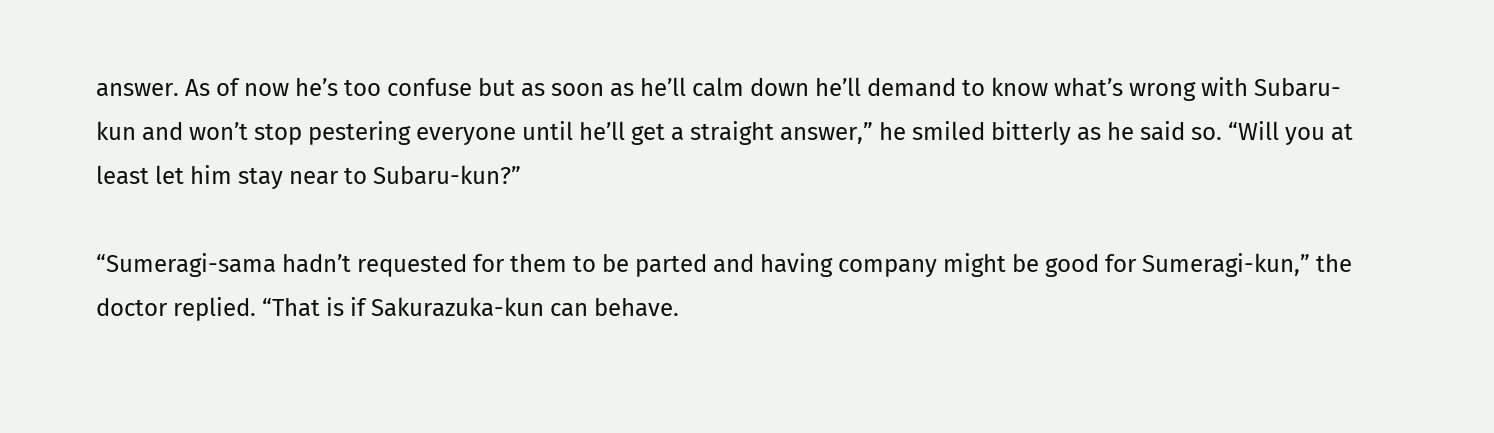answer. As of now he’s too confuse but as soon as he’ll calm down he’ll demand to know what’s wrong with Subaru-kun and won’t stop pestering everyone until he’ll get a straight answer,” he smiled bitterly as he said so. “Will you at least let him stay near to Subaru-kun?”

“Sumeragi-sama hadn’t requested for them to be parted and having company might be good for Sumeragi-kun,” the doctor replied. “That is if Sakurazuka-kun can behave.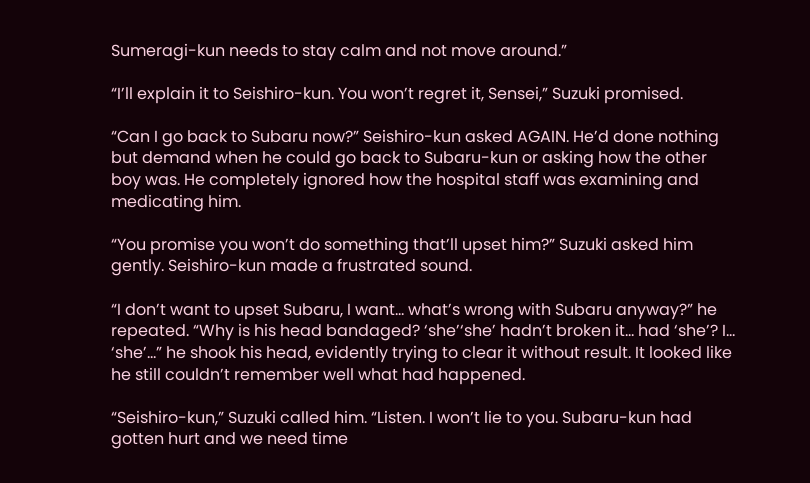Sumeragi-kun needs to stay calm and not move around.”

“I’ll explain it to Seishiro-kun. You won’t regret it, Sensei,” Suzuki promised.

“Can I go back to Subaru now?” Seishiro-kun asked AGAIN. He’d done nothing but demand when he could go back to Subaru-kun or asking how the other boy was. He completely ignored how the hospital staff was examining and medicating him.

“You promise you won’t do something that’ll upset him?” Suzuki asked him gently. Seishiro-kun made a frustrated sound.

“I don’t want to upset Subaru, I want… what’s wrong with Subaru anyway?” he repeated. “Why is his head bandaged? ‘she’‘she’ hadn’t broken it… had ‘she’? I… ‘she’…” he shook his head, evidently trying to clear it without result. It looked like he still couldn’t remember well what had happened.

“Seishiro-kun,” Suzuki called him. “Listen. I won’t lie to you. Subaru-kun had gotten hurt and we need time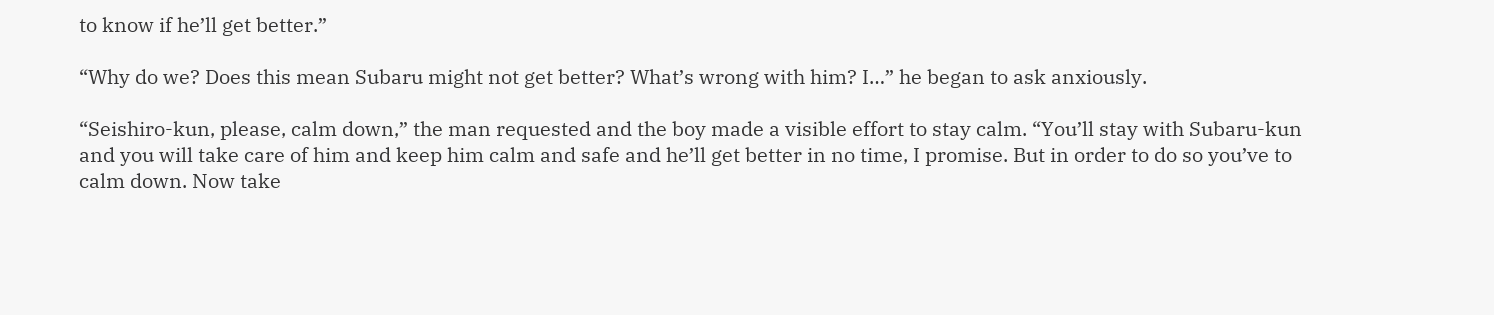to know if he’ll get better.”

“Why do we? Does this mean Subaru might not get better? What’s wrong with him? I…” he began to ask anxiously.

“Seishiro-kun, please, calm down,” the man requested and the boy made a visible effort to stay calm. “You’ll stay with Subaru-kun and you will take care of him and keep him calm and safe and he’ll get better in no time, I promise. But in order to do so you’ve to calm down. Now take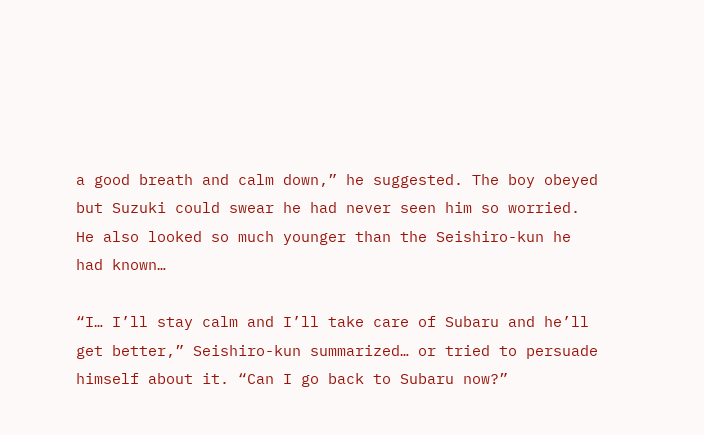a good breath and calm down,” he suggested. The boy obeyed but Suzuki could swear he had never seen him so worried. He also looked so much younger than the Seishiro-kun he had known…

“I… I’ll stay calm and I’ll take care of Subaru and he’ll get better,” Seishiro-kun summarized… or tried to persuade himself about it. “Can I go back to Subaru now?”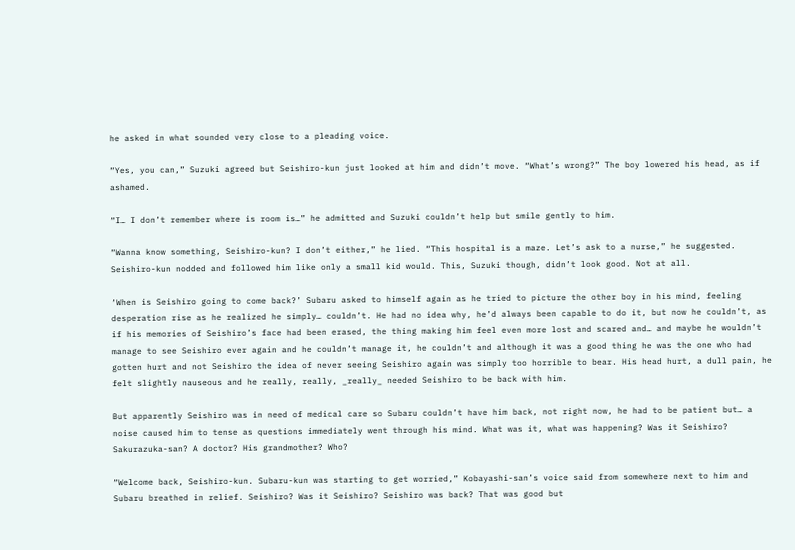he asked in what sounded very close to a pleading voice.

“Yes, you can,” Suzuki agreed but Seishiro-kun just looked at him and didn’t move. “What’s wrong?” The boy lowered his head, as if ashamed.

“I… I don’t remember where is room is…” he admitted and Suzuki couldn’t help but smile gently to him.

“Wanna know something, Seishiro-kun? I don’t either,” he lied. “This hospital is a maze. Let’s ask to a nurse,” he suggested. Seishiro-kun nodded and followed him like only a small kid would. This, Suzuki though, didn’t look good. Not at all.

‘When is Seishiro going to come back?’ Subaru asked to himself again as he tried to picture the other boy in his mind, feeling desperation rise as he realized he simply… couldn’t. He had no idea why, he’d always been capable to do it, but now he couldn’t, as if his memories of Seishiro’s face had been erased, the thing making him feel even more lost and scared and… and maybe he wouldn’t manage to see Seishiro ever again and he couldn’t manage it, he couldn’t and although it was a good thing he was the one who had gotten hurt and not Seishiro the idea of never seeing Seishiro again was simply too horrible to bear. His head hurt, a dull pain, he felt slightly nauseous and he really, really, _really_ needed Seishiro to be back with him.

But apparently Seishiro was in need of medical care so Subaru couldn’t have him back, not right now, he had to be patient but… a noise caused him to tense as questions immediately went through his mind. What was it, what was happening? Was it Seishiro? Sakurazuka-san? A doctor? His grandmother? Who?

“Welcome back, Seishiro-kun. Subaru-kun was starting to get worried,” Kobayashi-san’s voice said from somewhere next to him and Subaru breathed in relief. Seishiro? Was it Seishiro? Seishiro was back? That was good but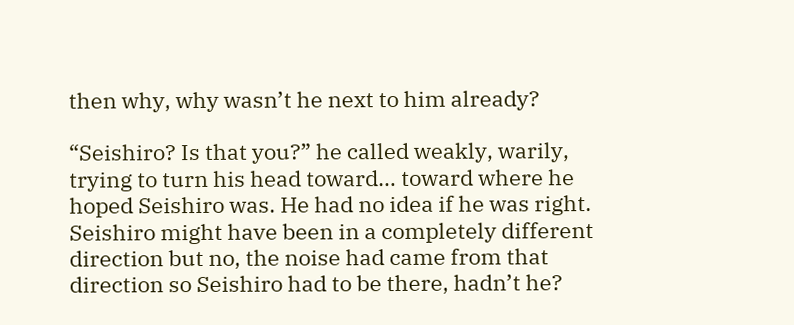then why, why wasn’t he next to him already?

“Seishiro? Is that you?” he called weakly, warily, trying to turn his head toward… toward where he hoped Seishiro was. He had no idea if he was right. Seishiro might have been in a completely different direction but no, the noise had came from that direction so Seishiro had to be there, hadn’t he?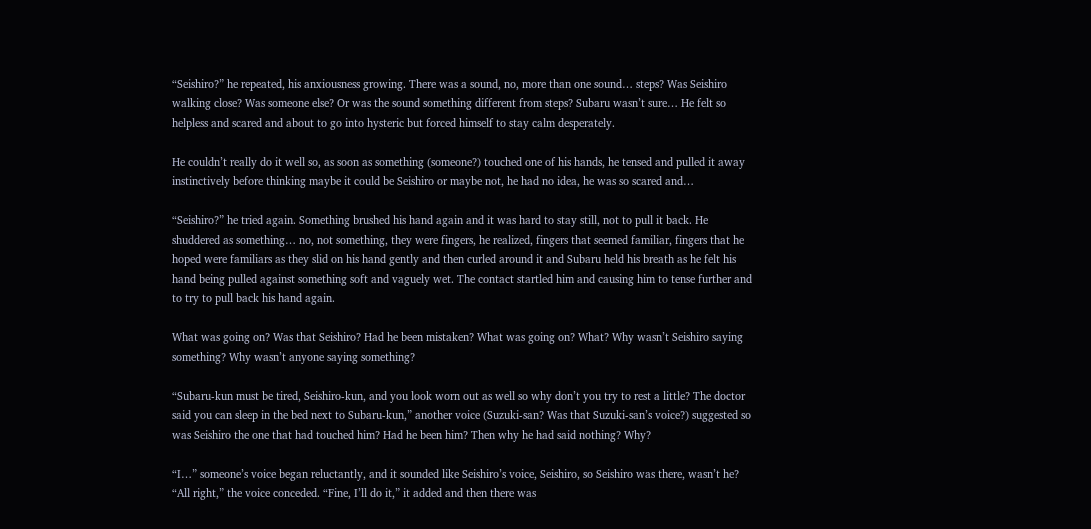“Seishiro?” he repeated, his anxiousness growing. There was a sound, no, more than one sound… steps? Was Seishiro walking close? Was someone else? Or was the sound something different from steps? Subaru wasn’t sure… He felt so helpless and scared and about to go into hysteric but forced himself to stay calm desperately.

He couldn’t really do it well so, as soon as something (someone?) touched one of his hands, he tensed and pulled it away instinctively before thinking maybe it could be Seishiro or maybe not, he had no idea, he was so scared and…

“Seishiro?” he tried again. Something brushed his hand again and it was hard to stay still, not to pull it back. He shuddered as something… no, not something, they were fingers, he realized, fingers that seemed familiar, fingers that he hoped were familiars as they slid on his hand gently and then curled around it and Subaru held his breath as he felt his hand being pulled against something soft and vaguely wet. The contact startled him and causing him to tense further and to try to pull back his hand again.

What was going on? Was that Seishiro? Had he been mistaken? What was going on? What? Why wasn’t Seishiro saying something? Why wasn’t anyone saying something?

“Subaru-kun must be tired, Seishiro-kun, and you look worn out as well so why don’t you try to rest a little? The doctor said you can sleep in the bed next to Subaru-kun,” another voice (Suzuki-san? Was that Suzuki-san’s voice?) suggested so was Seishiro the one that had touched him? Had he been him? Then why he had said nothing? Why?

“I…” someone’s voice began reluctantly, and it sounded like Seishiro’s voice, Seishiro, so Seishiro was there, wasn’t he? “All right,” the voice conceded. “Fine, I’ll do it,” it added and then there was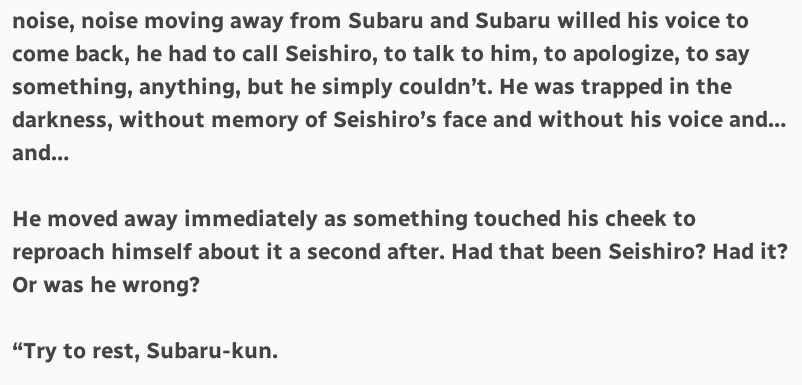noise, noise moving away from Subaru and Subaru willed his voice to come back, he had to call Seishiro, to talk to him, to apologize, to say something, anything, but he simply couldn’t. He was trapped in the darkness, without memory of Seishiro’s face and without his voice and… and…

He moved away immediately as something touched his cheek to reproach himself about it a second after. Had that been Seishiro? Had it? Or was he wrong?

“Try to rest, Subaru-kun.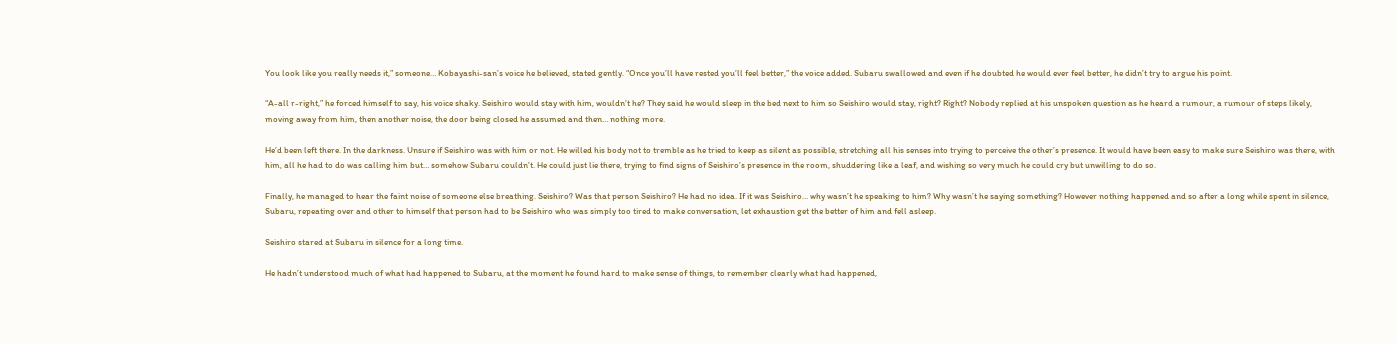You look like you really needs it,” someone… Kobayashi-san’s voice he believed, stated gently. “Once you’ll have rested you’ll feel better,” the voice added. Subaru swallowed and even if he doubted he would ever feel better, he didn’t try to argue his point.

“A-all r-right,” he forced himself to say, his voice shaky. Seishiro would stay with him, wouldn’t he? They said he would sleep in the bed next to him so Seishiro would stay, right? Right? Nobody replied at his unspoken question as he heard a rumour, a rumour of steps likely, moving away from him, then another noise, the door being closed he assumed and then… nothing more.

He’d been left there. In the darkness. Unsure if Seishiro was with him or not. He willed his body not to tremble as he tried to keep as silent as possible, stretching all his senses into trying to perceive the other’s presence. It would have been easy to make sure Seishiro was there, with him, all he had to do was calling him but… somehow Subaru couldn’t. He could just lie there, trying to find signs of Seishiro’s presence in the room, shuddering like a leaf, and wishing so very much he could cry but unwilling to do so.

Finally, he managed to hear the faint noise of someone else breathing. Seishiro? Was that person Seishiro? He had no idea. If it was Seishiro… why wasn’t he speaking to him? Why wasn’t he saying something? However nothing happened and so after a long while spent in silence, Subaru, repeating over and other to himself that person had to be Seishiro who was simply too tired to make conversation, let exhaustion get the better of him and fell asleep.

Seishiro stared at Subaru in silence for a long time.

He hadn’t understood much of what had happened to Subaru, at the moment he found hard to make sense of things, to remember clearly what had happened,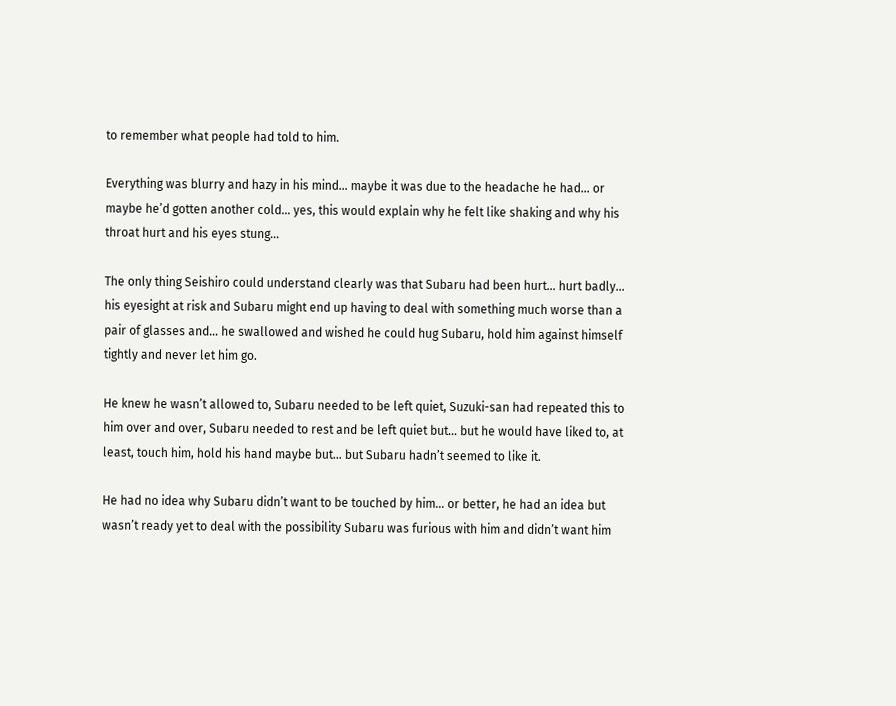to remember what people had told to him.

Everything was blurry and hazy in his mind… maybe it was due to the headache he had… or maybe he’d gotten another cold… yes, this would explain why he felt like shaking and why his throat hurt and his eyes stung…

The only thing Seishiro could understand clearly was that Subaru had been hurt… hurt badly… his eyesight at risk and Subaru might end up having to deal with something much worse than a pair of glasses and… he swallowed and wished he could hug Subaru, hold him against himself tightly and never let him go.

He knew he wasn’t allowed to, Subaru needed to be left quiet, Suzuki-san had repeated this to him over and over, Subaru needed to rest and be left quiet but… but he would have liked to, at least, touch him, hold his hand maybe but… but Subaru hadn’t seemed to like it.

He had no idea why Subaru didn’t want to be touched by him… or better, he had an idea but wasn’t ready yet to deal with the possibility Subaru was furious with him and didn’t want him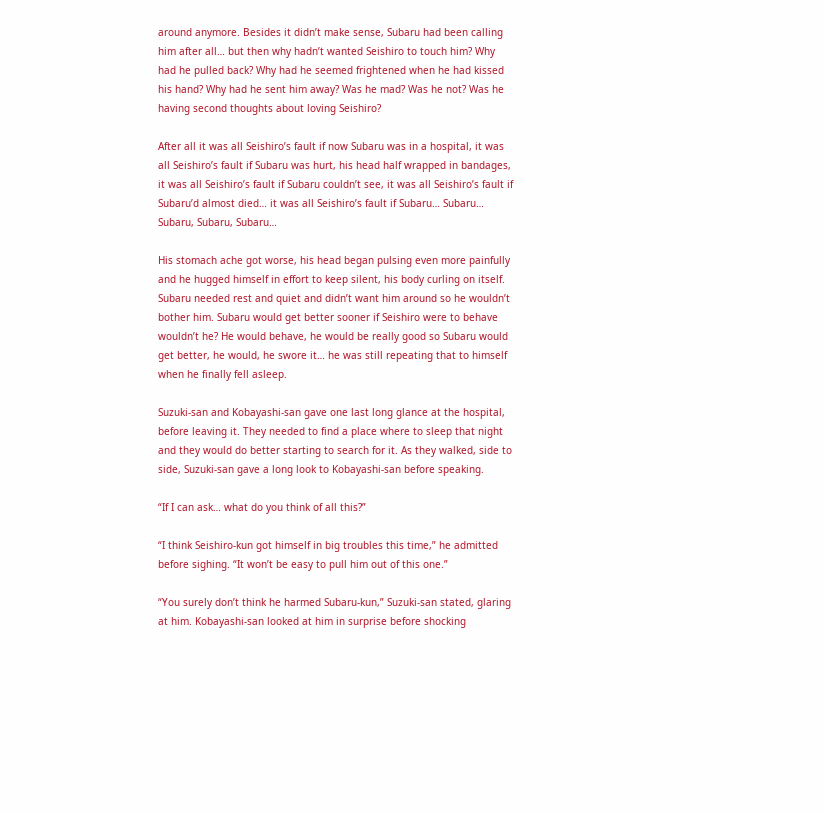around anymore. Besides it didn’t make sense, Subaru had been calling him after all… but then why hadn’t wanted Seishiro to touch him? Why had he pulled back? Why had he seemed frightened when he had kissed his hand? Why had he sent him away? Was he mad? Was he not? Was he having second thoughts about loving Seishiro?

After all it was all Seishiro’s fault if now Subaru was in a hospital, it was all Seishiro’s fault if Subaru was hurt, his head half wrapped in bandages, it was all Seishiro’s fault if Subaru couldn’t see, it was all Seishiro’s fault if Subaru’d almost died… it was all Seishiro’s fault if Subaru… Subaru… Subaru, Subaru, Subaru…

His stomach ache got worse, his head began pulsing even more painfully and he hugged himself in effort to keep silent, his body curling on itself. Subaru needed rest and quiet and didn’t want him around so he wouldn’t bother him. Subaru would get better sooner if Seishiro were to behave wouldn’t he? He would behave, he would be really good so Subaru would get better, he would, he swore it… he was still repeating that to himself when he finally fell asleep.

Suzuki-san and Kobayashi-san gave one last long glance at the hospital, before leaving it. They needed to find a place where to sleep that night and they would do better starting to search for it. As they walked, side to side, Suzuki-san gave a long look to Kobayashi-san before speaking.

“If I can ask… what do you think of all this?”

“I think Seishiro-kun got himself in big troubles this time,” he admitted before sighing. “It won’t be easy to pull him out of this one.”

“You surely don’t think he harmed Subaru-kun,” Suzuki-san stated, glaring at him. Kobayashi-san looked at him in surprise before shocking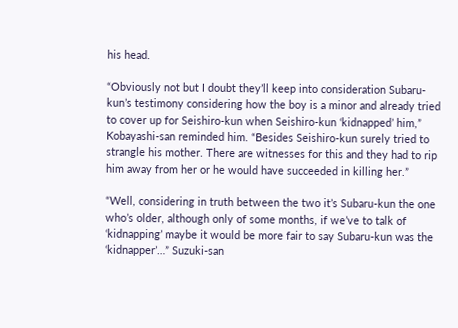his head.

“Obviously not but I doubt they’ll keep into consideration Subaru-kun’s testimony considering how the boy is a minor and already tried to cover up for Seishiro-kun when Seishiro-kun ‘kidnapped’ him,” Kobayashi-san reminded him. “Besides Seishiro-kun surely tried to strangle his mother. There are witnesses for this and they had to rip him away from her or he would have succeeded in killing her.”

“Well, considering in truth between the two it’s Subaru-kun the one who’s older, although only of some months, if we’ve to talk of ‘kidnapping’ maybe it would be more fair to say Subaru-kun was the ‘kidnapper’…” Suzuki-san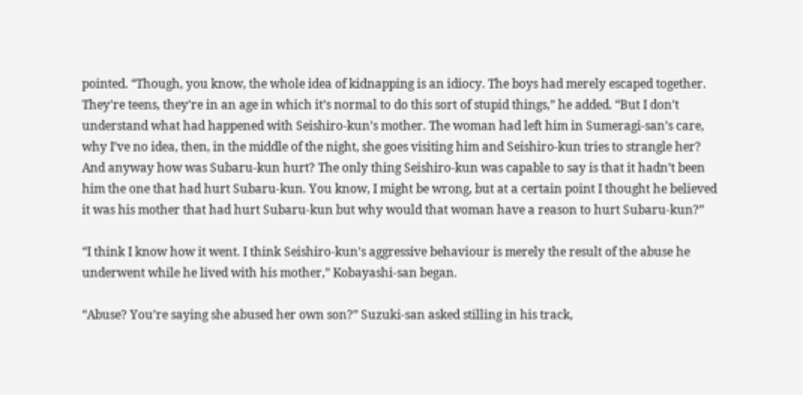pointed. “Though, you know, the whole idea of kidnapping is an idiocy. The boys had merely escaped together. They’re teens, they’re in an age in which it’s normal to do this sort of stupid things,” he added. “But I don’t understand what had happened with Seishiro-kun’s mother. The woman had left him in Sumeragi-san’s care, why I’ve no idea, then, in the middle of the night, she goes visiting him and Seishiro-kun tries to strangle her? And anyway how was Subaru-kun hurt? The only thing Seishiro-kun was capable to say is that it hadn’t been him the one that had hurt Subaru-kun. You know, I might be wrong, but at a certain point I thought he believed it was his mother that had hurt Subaru-kun but why would that woman have a reason to hurt Subaru-kun?”

“I think I know how it went. I think Seishiro-kun’s aggressive behaviour is merely the result of the abuse he underwent while he lived with his mother,” Kobayashi-san began.

“Abuse? You’re saying she abused her own son?” Suzuki-san asked stilling in his track,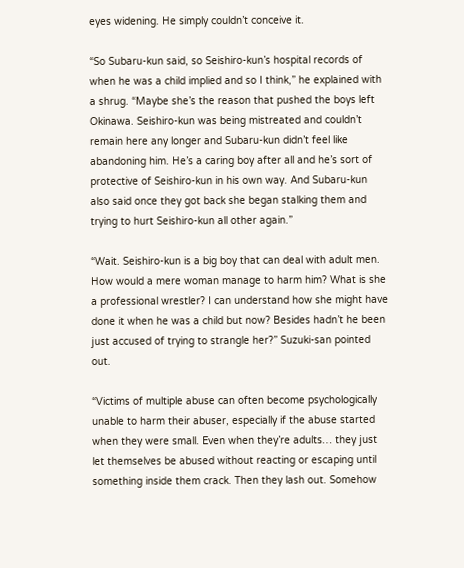eyes widening. He simply couldn’t conceive it.

“So Subaru-kun said, so Seishiro-kun’s hospital records of when he was a child implied and so I think,” he explained with a shrug. “Maybe she’s the reason that pushed the boys left Okinawa. Seishiro-kun was being mistreated and couldn’t remain here any longer and Subaru-kun didn’t feel like abandoning him. He’s a caring boy after all and he’s sort of protective of Seishiro-kun in his own way. And Subaru-kun also said once they got back she began stalking them and trying to hurt Seishiro-kun all other again.”

“Wait. Seishiro-kun is a big boy that can deal with adult men. How would a mere woman manage to harm him? What is she a professional wrestler? I can understand how she might have done it when he was a child but now? Besides hadn’t he been just accused of trying to strangle her?” Suzuki-san pointed out.

“Victims of multiple abuse can often become psychologically unable to harm their abuser, especially if the abuse started when they were small. Even when they’re adults… they just let themselves be abused without reacting or escaping until something inside them crack. Then they lash out. Somehow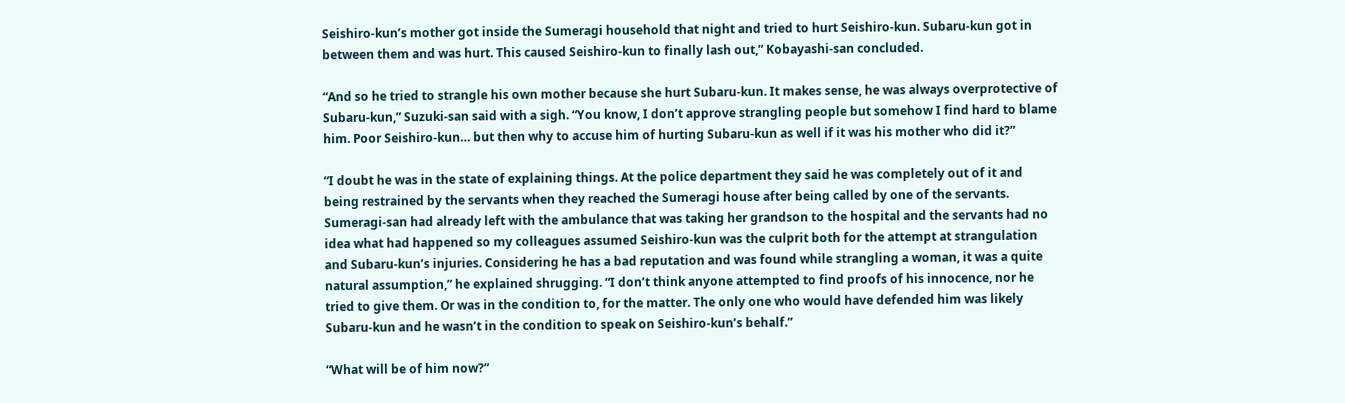Seishiro-kun’s mother got inside the Sumeragi household that night and tried to hurt Seishiro-kun. Subaru-kun got in between them and was hurt. This caused Seishiro-kun to finally lash out,” Kobayashi-san concluded.

“And so he tried to strangle his own mother because she hurt Subaru-kun. It makes sense, he was always overprotective of Subaru-kun,” Suzuki-san said with a sigh. “You know, I don’t approve strangling people but somehow I find hard to blame him. Poor Seishiro-kun… but then why to accuse him of hurting Subaru-kun as well if it was his mother who did it?”

“I doubt he was in the state of explaining things. At the police department they said he was completely out of it and being restrained by the servants when they reached the Sumeragi house after being called by one of the servants. Sumeragi-san had already left with the ambulance that was taking her grandson to the hospital and the servants had no idea what had happened so my colleagues assumed Seishiro-kun was the culprit both for the attempt at strangulation and Subaru-kun’s injuries. Considering he has a bad reputation and was found while strangling a woman, it was a quite natural assumption,” he explained shrugging. “I don’t think anyone attempted to find proofs of his innocence, nor he tried to give them. Or was in the condition to, for the matter. The only one who would have defended him was likely Subaru-kun and he wasn’t in the condition to speak on Seishiro-kun’s behalf.”

“What will be of him now?”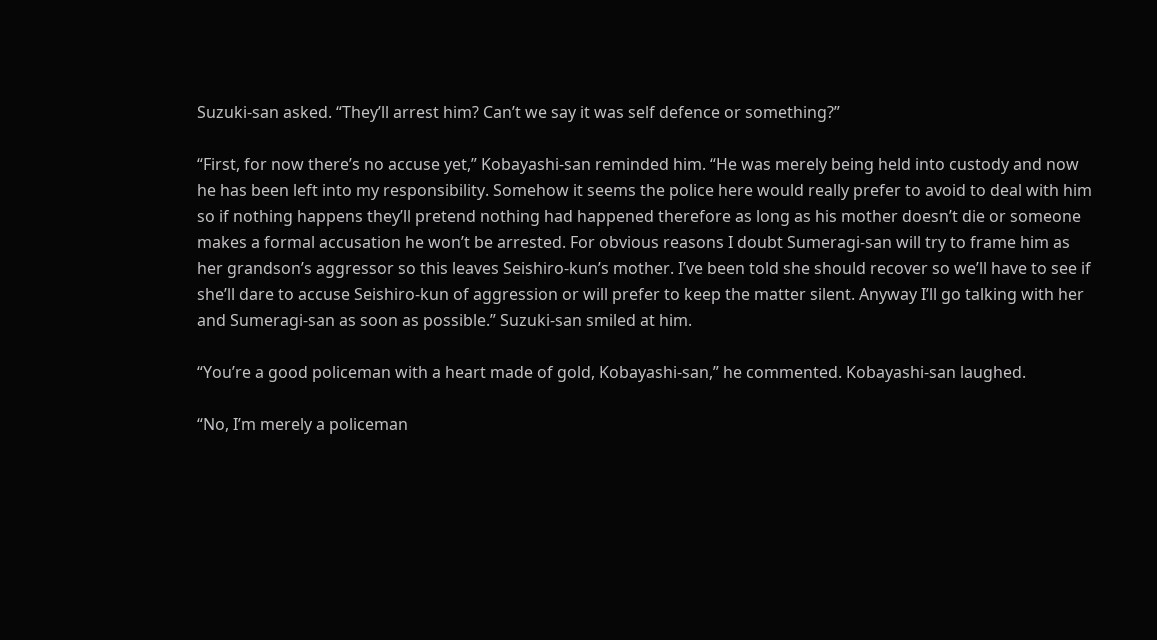Suzuki-san asked. “They’ll arrest him? Can’t we say it was self defence or something?”

“First, for now there’s no accuse yet,” Kobayashi-san reminded him. “He was merely being held into custody and now he has been left into my responsibility. Somehow it seems the police here would really prefer to avoid to deal with him so if nothing happens they’ll pretend nothing had happened therefore as long as his mother doesn’t die or someone makes a formal accusation he won’t be arrested. For obvious reasons I doubt Sumeragi-san will try to frame him as her grandson’s aggressor so this leaves Seishiro-kun’s mother. I’ve been told she should recover so we’ll have to see if she’ll dare to accuse Seishiro-kun of aggression or will prefer to keep the matter silent. Anyway I’ll go talking with her and Sumeragi-san as soon as possible.” Suzuki-san smiled at him.

“You’re a good policeman with a heart made of gold, Kobayashi-san,” he commented. Kobayashi-san laughed.

“No, I’m merely a policeman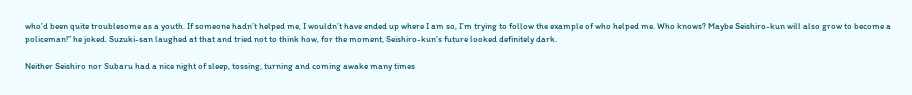who’d been quite troublesome as a youth. If someone hadn’t helped me, I wouldn’t have ended up where I am so, I’m trying to follow the example of who helped me. Who knows? Maybe Seishiro-kun will also grow to become a policeman!” he joked. Suzuki-san laughed at that and tried not to think how, for the moment, Seishiro-kun’s future looked definitely dark.

Neither Seishiro nor Subaru had a nice night of sleep, tossing, turning and coming awake many times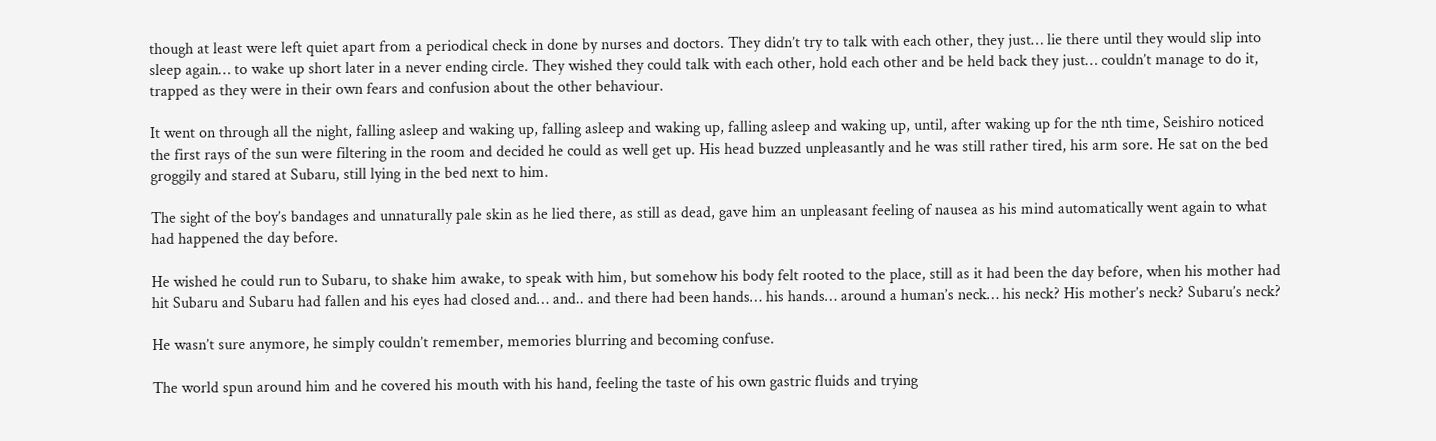though at least were left quiet apart from a periodical check in done by nurses and doctors. They didn’t try to talk with each other, they just… lie there until they would slip into sleep again… to wake up short later in a never ending circle. They wished they could talk with each other, hold each other and be held back they just… couldn’t manage to do it, trapped as they were in their own fears and confusion about the other behaviour.

It went on through all the night, falling asleep and waking up, falling asleep and waking up, falling asleep and waking up, until, after waking up for the nth time, Seishiro noticed the first rays of the sun were filtering in the room and decided he could as well get up. His head buzzed unpleasantly and he was still rather tired, his arm sore. He sat on the bed groggily and stared at Subaru, still lying in the bed next to him.

The sight of the boy’s bandages and unnaturally pale skin as he lied there, as still as dead, gave him an unpleasant feeling of nausea as his mind automatically went again to what had happened the day before.

He wished he could run to Subaru, to shake him awake, to speak with him, but somehow his body felt rooted to the place, still as it had been the day before, when his mother had hit Subaru and Subaru had fallen and his eyes had closed and… and.. and there had been hands… his hands… around a human’s neck… his neck? His mother’s neck? Subaru’s neck?

He wasn’t sure anymore, he simply couldn’t remember, memories blurring and becoming confuse.

The world spun around him and he covered his mouth with his hand, feeling the taste of his own gastric fluids and trying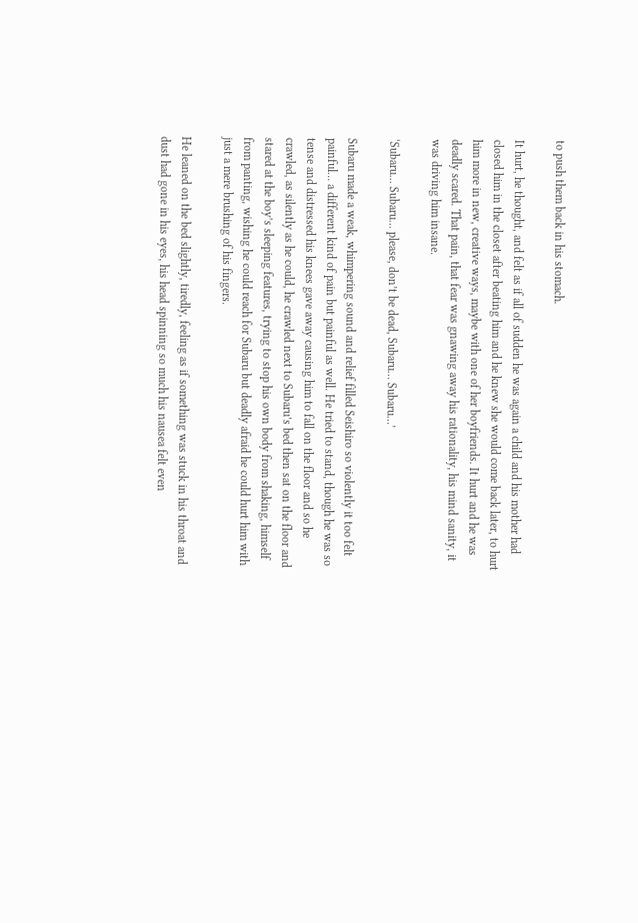to push them back in his stomach.

It hurt, he thought, and felt as if all of sudden he was again a child and his mother had closed him in the closet after beating him and he knew she would come back later, to hurt him more in new, creative ways, maybe with one of her boyfriends. It hurt and he was deadly scared. That pain, that fear was gnawing away his rationality, his mind sanity, it was driving him insane.

‘Subaru… Subaru… please, don’t be dead, Subaru… Subaru…’

Subaru made a weak, whimpering sound and relief filled Seishiro so violently it too felt painful… a different kind of pain but painful as well. He tried to stand, though he was so tense and distressed his knees gave away causing him to fall on the floor and so he crawled, as silently as he could, he crawled next to Subaru’s bed then sat on the floor and stared at the boy’s sleeping features, trying to stop his own body from shaking, himself from panting, wishing he could reach for Subaru but deadly afraid he could hurt him with just a mere brushing of his fingers.

He leaned on the bed slightly, tiredly, feeling as if something was stuck in his throat and dust had gone in his eyes, his head spinning so much his nausea felt even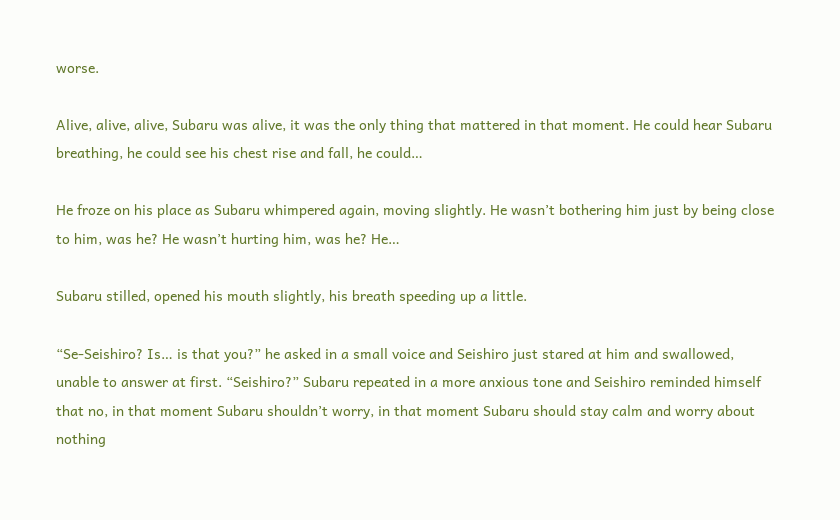worse.

Alive, alive, alive, Subaru was alive, it was the only thing that mattered in that moment. He could hear Subaru breathing, he could see his chest rise and fall, he could…

He froze on his place as Subaru whimpered again, moving slightly. He wasn’t bothering him just by being close to him, was he? He wasn’t hurting him, was he? He…

Subaru stilled, opened his mouth slightly, his breath speeding up a little.

“Se-Seishiro? Is… is that you?” he asked in a small voice and Seishiro just stared at him and swallowed, unable to answer at first. “Seishiro?” Subaru repeated in a more anxious tone and Seishiro reminded himself that no, in that moment Subaru shouldn’t worry, in that moment Subaru should stay calm and worry about nothing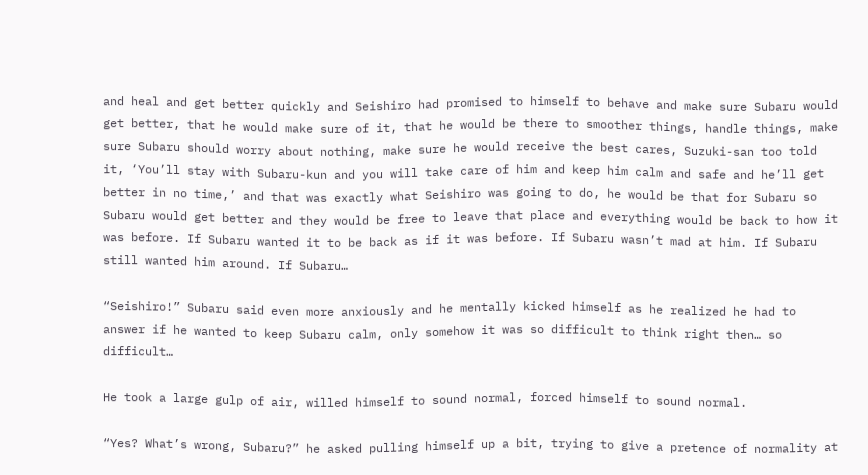and heal and get better quickly and Seishiro had promised to himself to behave and make sure Subaru would get better, that he would make sure of it, that he would be there to smoother things, handle things, make sure Subaru should worry about nothing, make sure he would receive the best cares, Suzuki-san too told it, ‘You’ll stay with Subaru-kun and you will take care of him and keep him calm and safe and he’ll get better in no time,’ and that was exactly what Seishiro was going to do, he would be that for Subaru so Subaru would get better and they would be free to leave that place and everything would be back to how it was before. If Subaru wanted it to be back as if it was before. If Subaru wasn’t mad at him. If Subaru still wanted him around. If Subaru…

“Seishiro!” Subaru said even more anxiously and he mentally kicked himself as he realized he had to answer if he wanted to keep Subaru calm, only somehow it was so difficult to think right then… so difficult…

He took a large gulp of air, willed himself to sound normal, forced himself to sound normal.

“Yes? What’s wrong, Subaru?” he asked pulling himself up a bit, trying to give a pretence of normality at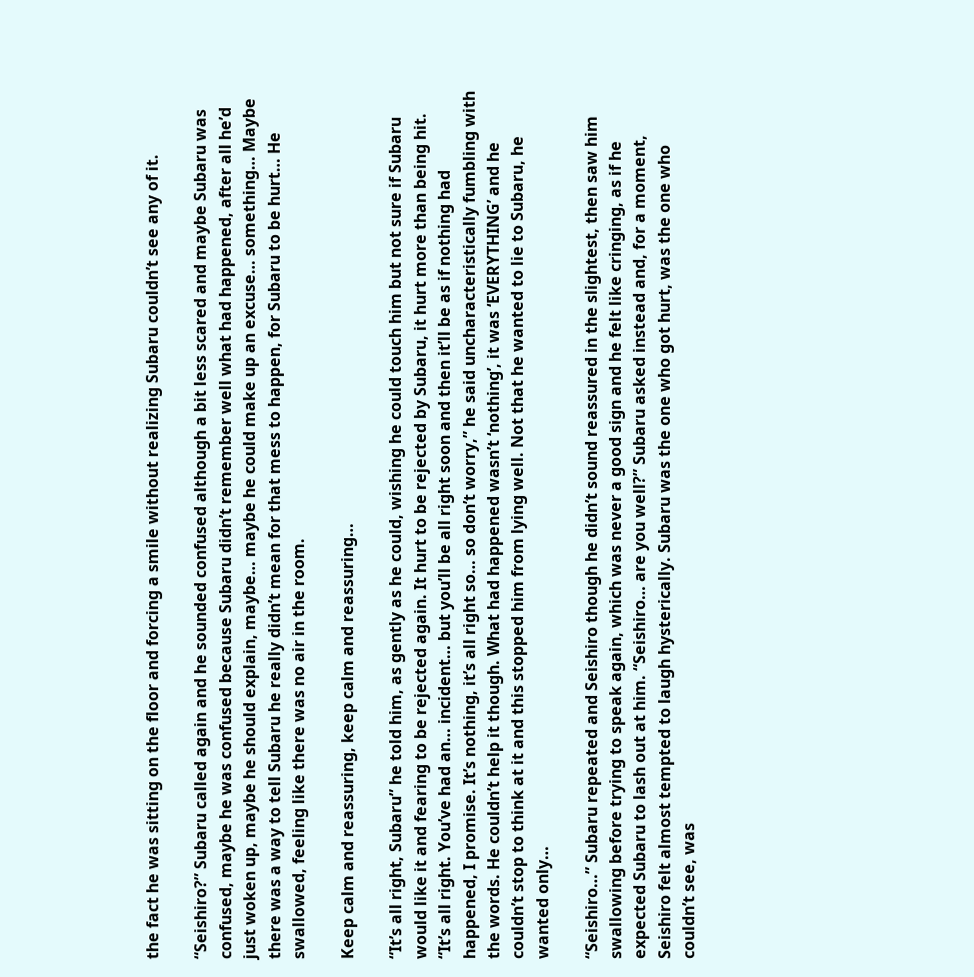the fact he was sitting on the floor and forcing a smile without realizing Subaru couldn’t see any of it.

“Seishiro?” Subaru called again and he sounded confused although a bit less scared and maybe Subaru was confused, maybe he was confused because Subaru didn’t remember well what had happened, after all he’d just woken up, maybe he should explain, maybe… maybe he could make up an excuse… something… Maybe there was a way to tell Subaru he really didn’t mean for that mess to happen, for Subaru to be hurt… He swallowed, feeling like there was no air in the room.

Keep calm and reassuring, keep calm and reassuring…

“It’s all right, Subaru” he told him, as gently as he could, wishing he could touch him but not sure if Subaru would like it and fearing to be rejected again. It hurt to be rejected by Subaru, it hurt more than being hit. “It’s all right. You’ve had an… incident… but you’ll be all right soon and then it’ll be as if nothing had happened, I promise. It’s nothing, it’s all right so… so don’t worry,” he said uncharacteristically fumbling with the words. He couldn’t help it though. What had happened wasn’t ‘nothing’, it was ‘EVERYTHING’ and he couldn’t stop to think at it and this stopped him from lying well. Not that he wanted to lie to Subaru, he wanted only…

“Seishiro…” Subaru repeated and Seishiro though he didn’t sound reassured in the slightest, then saw him swallowing before trying to speak again, which was never a good sign and he felt like cringing, as if he expected Subaru to lash out at him. “Seishiro… are you well?” Subaru asked instead and, for a moment, Seishiro felt almost tempted to laugh hysterically. Subaru was the one who got hurt, was the one who couldn’t see, was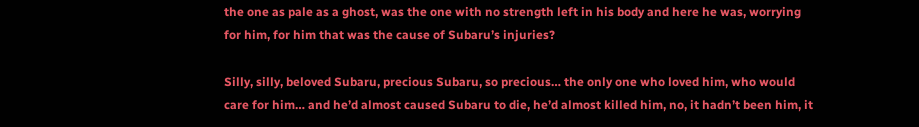the one as pale as a ghost, was the one with no strength left in his body and here he was, worrying for him, for him that was the cause of Subaru’s injuries?

Silly, silly, beloved Subaru, precious Subaru, so precious… the only one who loved him, who would care for him… and he’d almost caused Subaru to die, he’d almost killed him, no, it hadn’t been him, it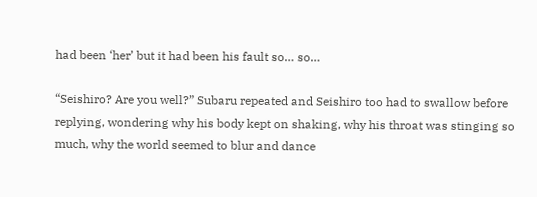had been ‘her’ but it had been his fault so… so…

“Seishiro? Are you well?” Subaru repeated and Seishiro too had to swallow before replying, wondering why his body kept on shaking, why his throat was stinging so much, why the world seemed to blur and dance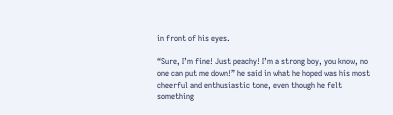in front of his eyes.

“Sure, I’m fine! Just peachy! I’m a strong boy, you know, no one can put me down!” he said in what he hoped was his most cheerful and enthusiastic tone, even though he felt something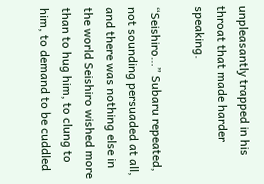unpleasantly trapped in his throat that made harder speaking.

“Seishiro…” Subaru repeated, not sounding persuaded at all, and there was nothing else in the world Seishiro wished more than to hug him, to clung to him, to demand to be cuddled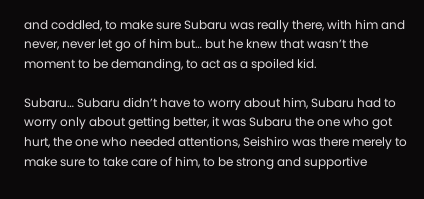and coddled, to make sure Subaru was really there, with him and never, never let go of him but… but he knew that wasn’t the moment to be demanding, to act as a spoiled kid.

Subaru… Subaru didn’t have to worry about him, Subaru had to worry only about getting better, it was Subaru the one who got hurt, the one who needed attentions, Seishiro was there merely to make sure to take care of him, to be strong and supportive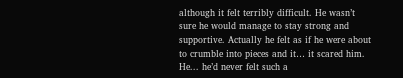although it felt terribly difficult. He wasn’t sure he would manage to stay strong and supportive. Actually he felt as if he were about to crumble into pieces and it… it scared him. He... he’d never felt such a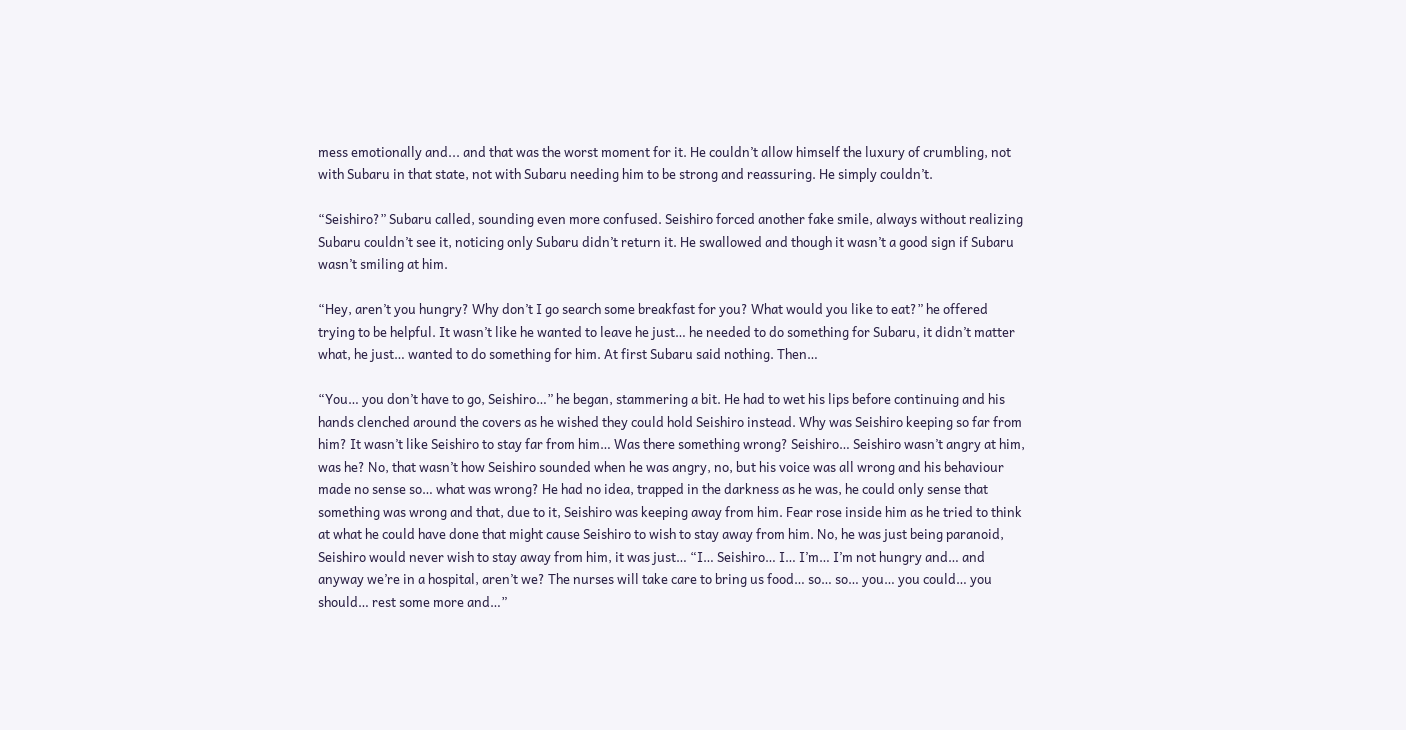mess emotionally and... and that was the worst moment for it. He couldn’t allow himself the luxury of crumbling, not with Subaru in that state, not with Subaru needing him to be strong and reassuring. He simply couldn’t.

“Seishiro?” Subaru called, sounding even more confused. Seishiro forced another fake smile, always without realizing Subaru couldn’t see it, noticing only Subaru didn’t return it. He swallowed and though it wasn’t a good sign if Subaru wasn’t smiling at him.

“Hey, aren’t you hungry? Why don’t I go search some breakfast for you? What would you like to eat?” he offered trying to be helpful. It wasn’t like he wanted to leave he just… he needed to do something for Subaru, it didn’t matter what, he just… wanted to do something for him. At first Subaru said nothing. Then…

“You… you don’t have to go, Seishiro…” he began, stammering a bit. He had to wet his lips before continuing and his hands clenched around the covers as he wished they could hold Seishiro instead. Why was Seishiro keeping so far from him? It wasn’t like Seishiro to stay far from him… Was there something wrong? Seishiro… Seishiro wasn’t angry at him, was he? No, that wasn’t how Seishiro sounded when he was angry, no, but his voice was all wrong and his behaviour made no sense so… what was wrong? He had no idea, trapped in the darkness as he was, he could only sense that something was wrong and that, due to it, Seishiro was keeping away from him. Fear rose inside him as he tried to think at what he could have done that might cause Seishiro to wish to stay away from him. No, he was just being paranoid, Seishiro would never wish to stay away from him, it was just… “I… Seishiro… I… I’m… I’m not hungry and… and anyway we’re in a hospital, aren’t we? The nurses will take care to bring us food… so… so… you… you could… you should… rest some more and…”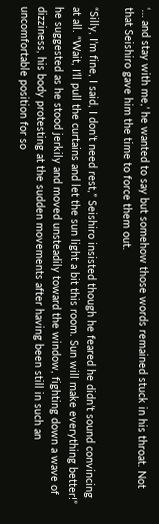‘… and stay with me,’ he wanted to say but somehow those words remained stuck in his throat. Not that Seishiro gave him the time to force them out.

“Silly, I’m fine, I said, I don’t need rest,” Seishiro insisted though he feared he didn’t sound convincing at all. “Wait, I’ll pull the curtains and let the sun light a bit this room. Sun will make everything better!” he suggested as he stood jerkily and moved unsteadily toward the window, fighting down a wave of dizziness, his body protesting at the sudden movements after having been still in such an uncomfortable position for so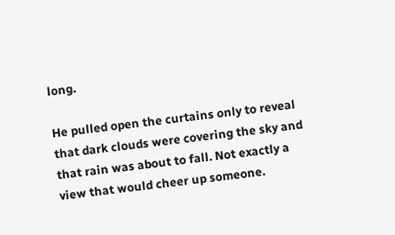long.

He pulled open the curtains only to reveal that dark clouds were covering the sky and that rain was about to fall. Not exactly a view that would cheer up someone.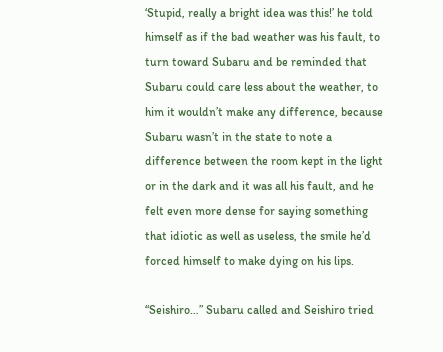‘Stupid, really a bright idea was this!’ he told himself as if the bad weather was his fault, to turn toward Subaru and be reminded that Subaru could care less about the weather, to him it wouldn’t make any difference, because Subaru wasn’t in the state to note a difference between the room kept in the light or in the dark and it was all his fault, and he felt even more dense for saying something that idiotic as well as useless, the smile he’d forced himself to make dying on his lips.

“Seishiro…” Subaru called and Seishiro tried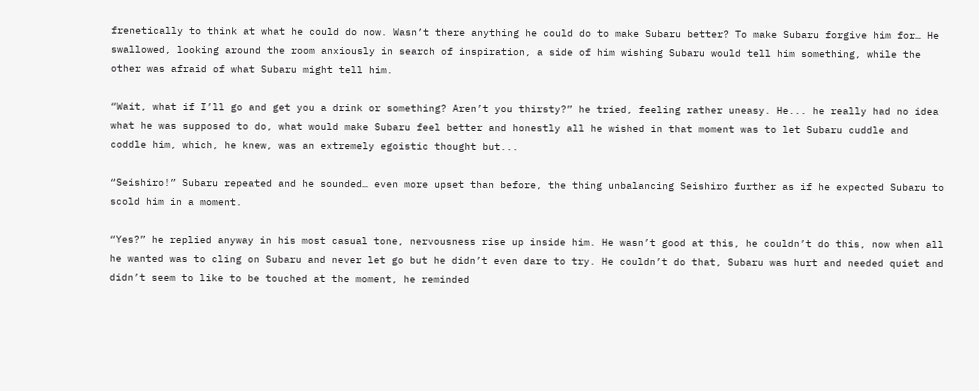frenetically to think at what he could do now. Wasn’t there anything he could do to make Subaru better? To make Subaru forgive him for… He swallowed, looking around the room anxiously in search of inspiration, a side of him wishing Subaru would tell him something, while the other was afraid of what Subaru might tell him.

“Wait, what if I’ll go and get you a drink or something? Aren’t you thirsty?” he tried, feeling rather uneasy. He... he really had no idea what he was supposed to do, what would make Subaru feel better and honestly all he wished in that moment was to let Subaru cuddle and coddle him, which, he knew, was an extremely egoistic thought but...

“Seishiro!” Subaru repeated and he sounded… even more upset than before, the thing unbalancing Seishiro further as if he expected Subaru to scold him in a moment.

“Yes?” he replied anyway in his most casual tone, nervousness rise up inside him. He wasn’t good at this, he couldn’t do this, now when all he wanted was to cling on Subaru and never let go but he didn’t even dare to try. He couldn’t do that, Subaru was hurt and needed quiet and didn’t seem to like to be touched at the moment, he reminded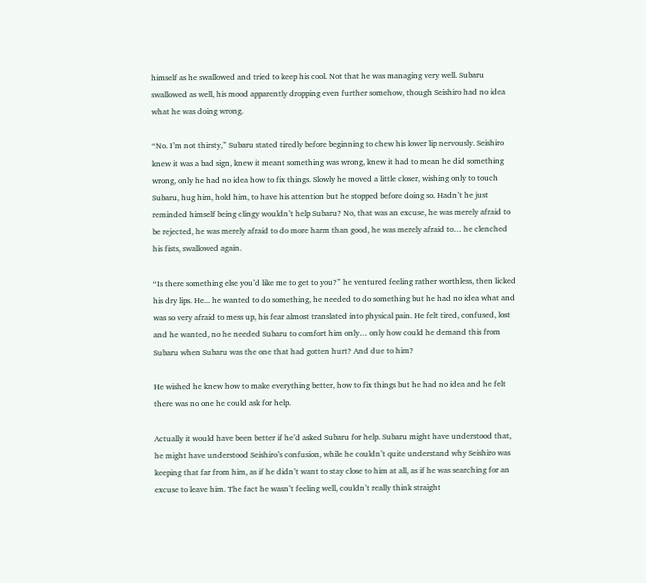himself as he swallowed and tried to keep his cool. Not that he was managing very well. Subaru swallowed as well, his mood apparently dropping even further somehow, though Seishiro had no idea what he was doing wrong.

“No. I’m not thirsty,” Subaru stated tiredly before beginning to chew his lower lip nervously. Seishiro knew it was a bad sign, knew it meant something was wrong, knew it had to mean he did something wrong, only he had no idea how to fix things. Slowly he moved a little closer, wishing only to touch Subaru, hug him, hold him, to have his attention but he stopped before doing so. Hadn’t he just reminded himself being clingy wouldn’t help Subaru? No, that was an excuse, he was merely afraid to be rejected, he was merely afraid to do more harm than good, he was merely afraid to… he clenched his fists, swallowed again.

“Is there something else you’d like me to get to you?” he ventured feeling rather worthless, then licked his dry lips. He... he wanted to do something, he needed to do something but he had no idea what and was so very afraid to mess up, his fear almost translated into physical pain. He felt tired, confused, lost and he wanted, no he needed Subaru to comfort him only… only how could he demand this from Subaru when Subaru was the one that had gotten hurt? And due to him?

He wished he knew how to make everything better, how to fix things but he had no idea and he felt there was no one he could ask for help.

Actually it would have been better if he’d asked Subaru for help. Subaru might have understood that, he might have understood Seishiro’s confusion, while he couldn’t quite understand why Seishiro was keeping that far from him, as if he didn’t want to stay close to him at all, as if he was searching for an excuse to leave him. The fact he wasn’t feeling well, couldn’t really think straight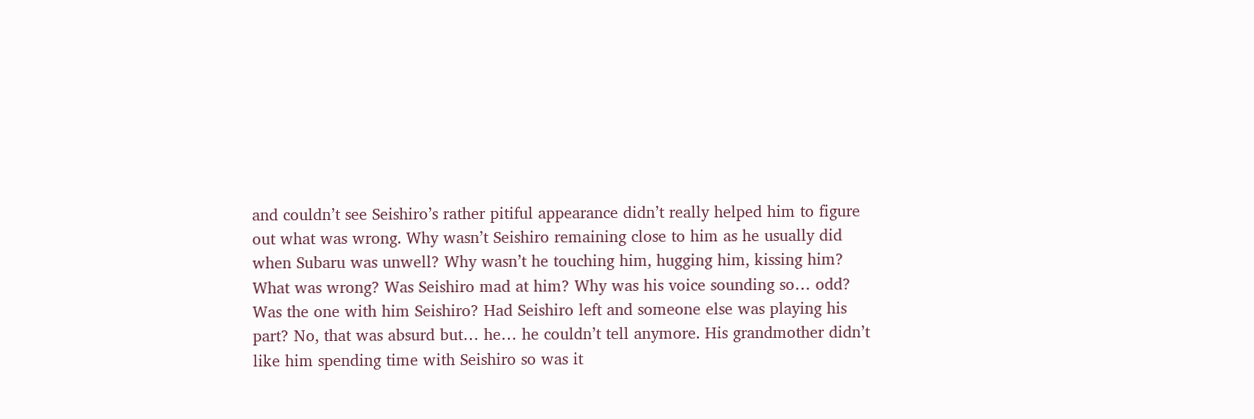and couldn’t see Seishiro’s rather pitiful appearance didn’t really helped him to figure out what was wrong. Why wasn’t Seishiro remaining close to him as he usually did when Subaru was unwell? Why wasn’t he touching him, hugging him, kissing him? What was wrong? Was Seishiro mad at him? Why was his voice sounding so… odd? Was the one with him Seishiro? Had Seishiro left and someone else was playing his part? No, that was absurd but… he… he couldn’t tell anymore. His grandmother didn’t like him spending time with Seishiro so was it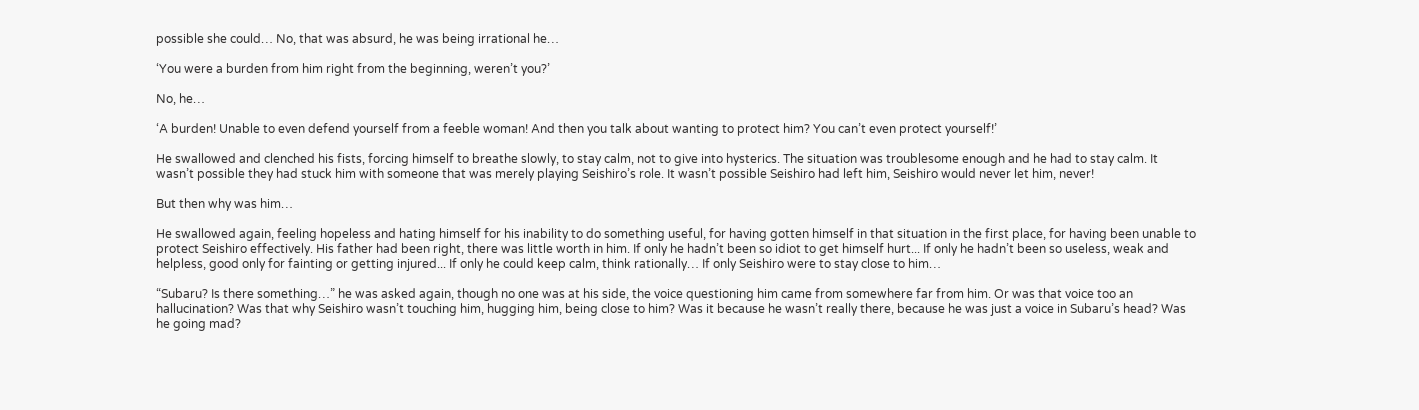possible she could… No, that was absurd, he was being irrational he…

‘You were a burden from him right from the beginning, weren’t you?’

No, he…

‘A burden! Unable to even defend yourself from a feeble woman! And then you talk about wanting to protect him? You can’t even protect yourself!’

He swallowed and clenched his fists, forcing himself to breathe slowly, to stay calm, not to give into hysterics. The situation was troublesome enough and he had to stay calm. It wasn’t possible they had stuck him with someone that was merely playing Seishiro’s role. It wasn’t possible Seishiro had left him, Seishiro would never let him, never!

But then why was him…

He swallowed again, feeling hopeless and hating himself for his inability to do something useful, for having gotten himself in that situation in the first place, for having been unable to protect Seishiro effectively. His father had been right, there was little worth in him. If only he hadn’t been so idiot to get himself hurt... If only he hadn’t been so useless, weak and helpless, good only for fainting or getting injured... If only he could keep calm, think rationally… If only Seishiro were to stay close to him…

“Subaru? Is there something…” he was asked again, though no one was at his side, the voice questioning him came from somewhere far from him. Or was that voice too an hallucination? Was that why Seishiro wasn’t touching him, hugging him, being close to him? Was it because he wasn’t really there, because he was just a voice in Subaru’s head? Was he going mad?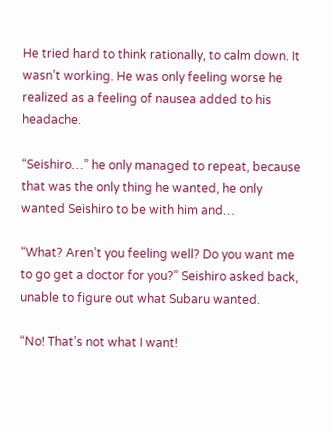He tried hard to think rationally, to calm down. It wasn’t working. He was only feeling worse he realized as a feeling of nausea added to his headache.

“Seishiro…” he only managed to repeat, because that was the only thing he wanted, he only wanted Seishiro to be with him and…

“What? Aren’t you feeling well? Do you want me to go get a doctor for you?” Seishiro asked back, unable to figure out what Subaru wanted.

“No! That’s not what I want!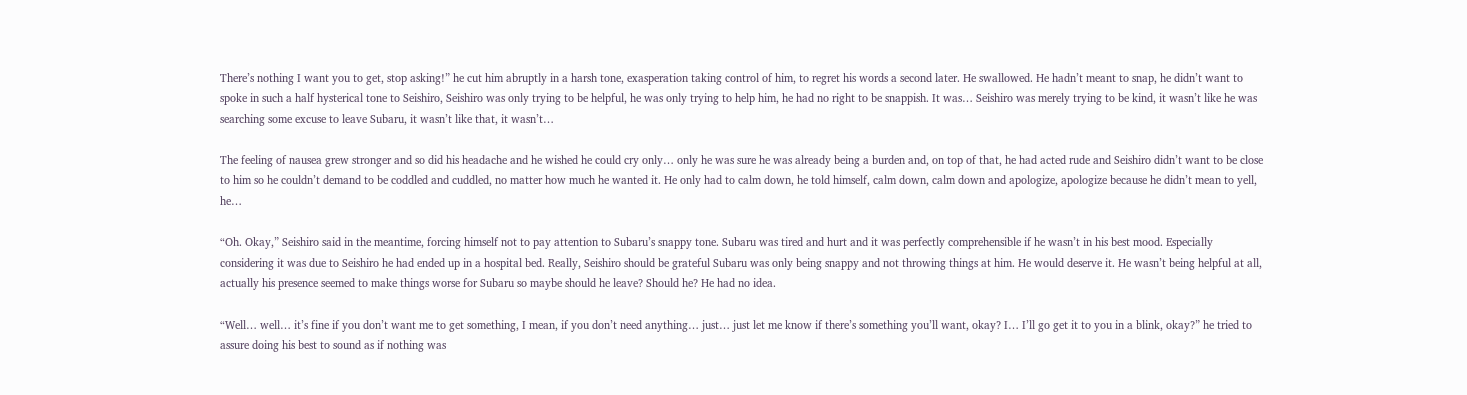There’s nothing I want you to get, stop asking!” he cut him abruptly in a harsh tone, exasperation taking control of him, to regret his words a second later. He swallowed. He hadn’t meant to snap, he didn’t want to spoke in such a half hysterical tone to Seishiro, Seishiro was only trying to be helpful, he was only trying to help him, he had no right to be snappish. It was… Seishiro was merely trying to be kind, it wasn’t like he was searching some excuse to leave Subaru, it wasn’t like that, it wasn’t…

The feeling of nausea grew stronger and so did his headache and he wished he could cry only… only he was sure he was already being a burden and, on top of that, he had acted rude and Seishiro didn’t want to be close to him so he couldn’t demand to be coddled and cuddled, no matter how much he wanted it. He only had to calm down, he told himself, calm down, calm down and apologize, apologize because he didn’t mean to yell, he…

“Oh. Okay,” Seishiro said in the meantime, forcing himself not to pay attention to Subaru’s snappy tone. Subaru was tired and hurt and it was perfectly comprehensible if he wasn’t in his best mood. Especially considering it was due to Seishiro he had ended up in a hospital bed. Really, Seishiro should be grateful Subaru was only being snappy and not throwing things at him. He would deserve it. He wasn’t being helpful at all, actually his presence seemed to make things worse for Subaru so maybe should he leave? Should he? He had no idea.

“Well… well… it’s fine if you don’t want me to get something, I mean, if you don’t need anything… just… just let me know if there’s something you’ll want, okay? I… I’ll go get it to you in a blink, okay?” he tried to assure doing his best to sound as if nothing was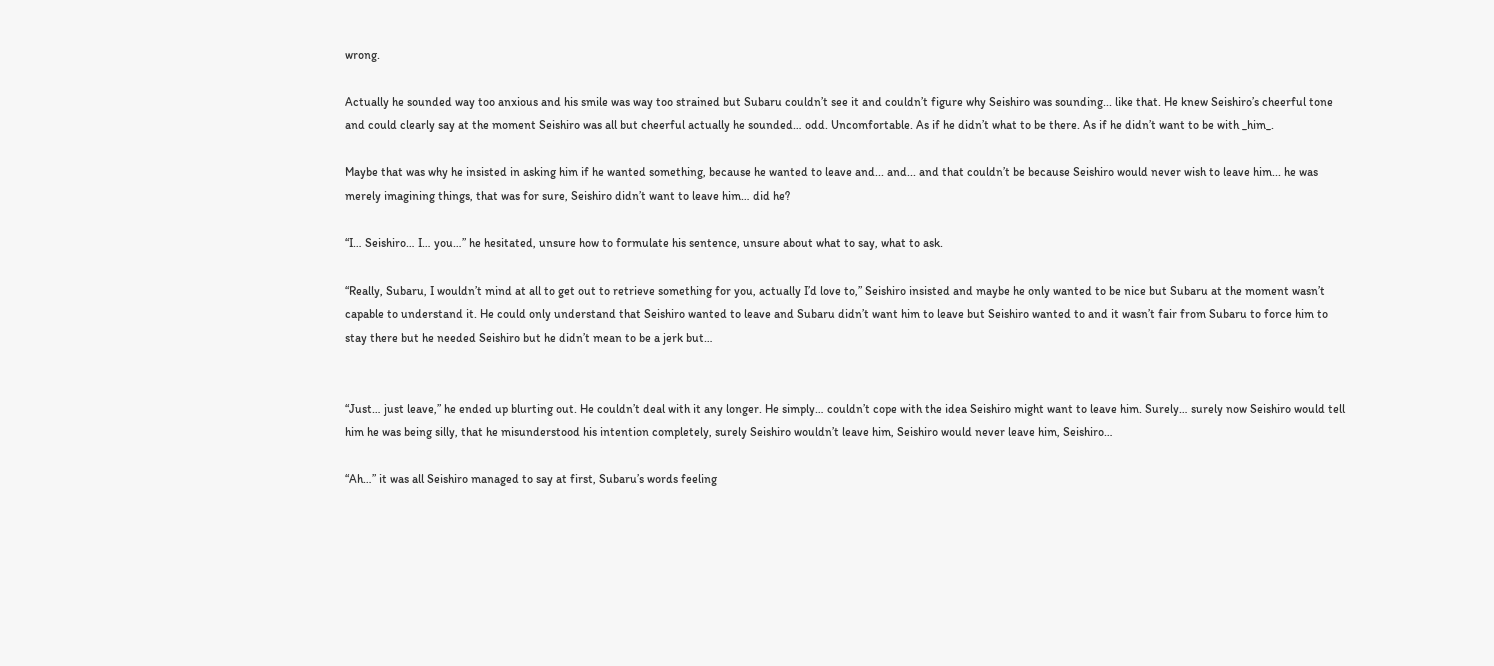wrong.

Actually he sounded way too anxious and his smile was way too strained but Subaru couldn’t see it and couldn’t figure why Seishiro was sounding... like that. He knew Seishiro’s cheerful tone and could clearly say at the moment Seishiro was all but cheerful actually he sounded… odd. Uncomfortable. As if he didn’t what to be there. As if he didn’t want to be with _him_.

Maybe that was why he insisted in asking him if he wanted something, because he wanted to leave and... and... and that couldn’t be because Seishiro would never wish to leave him... he was merely imagining things, that was for sure, Seishiro didn’t want to leave him… did he?

“I… Seishiro… I… you…” he hesitated, unsure how to formulate his sentence, unsure about what to say, what to ask.

“Really, Subaru, I wouldn’t mind at all to get out to retrieve something for you, actually I’d love to,” Seishiro insisted and maybe he only wanted to be nice but Subaru at the moment wasn’t capable to understand it. He could only understand that Seishiro wanted to leave and Subaru didn’t want him to leave but Seishiro wanted to and it wasn’t fair from Subaru to force him to stay there but he needed Seishiro but he didn’t mean to be a jerk but…


“Just… just leave,” he ended up blurting out. He couldn’t deal with it any longer. He simply… couldn’t cope with the idea Seishiro might want to leave him. Surely… surely now Seishiro would tell him he was being silly, that he misunderstood his intention completely, surely Seishiro wouldn’t leave him, Seishiro would never leave him, Seishiro…

“Ah…” it was all Seishiro managed to say at first, Subaru’s words feeling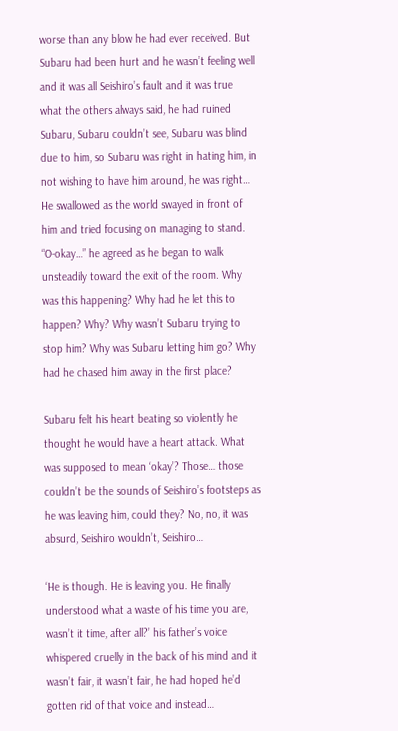worse than any blow he had ever received. But Subaru had been hurt and he wasn’t feeling well and it was all Seishiro’s fault and it was true what the others always said, he had ruined Subaru, Subaru couldn’t see, Subaru was blind due to him, so Subaru was right in hating him, in not wishing to have him around, he was right… He swallowed as the world swayed in front of him and tried focusing on managing to stand. “O-okay…” he agreed as he began to walk unsteadily toward the exit of the room. Why was this happening? Why had he let this to happen? Why? Why wasn’t Subaru trying to stop him? Why was Subaru letting him go? Why had he chased him away in the first place?

Subaru felt his heart beating so violently he thought he would have a heart attack. What was supposed to mean ‘okay’? Those… those couldn’t be the sounds of Seishiro’s footsteps as he was leaving him, could they? No, no, it was absurd, Seishiro wouldn’t, Seishiro…

‘He is though. He is leaving you. He finally understood what a waste of his time you are, wasn’t it time, after all?’ his father’s voice whispered cruelly in the back of his mind and it wasn’t fair, it wasn’t fair, he had hoped he’d gotten rid of that voice and instead…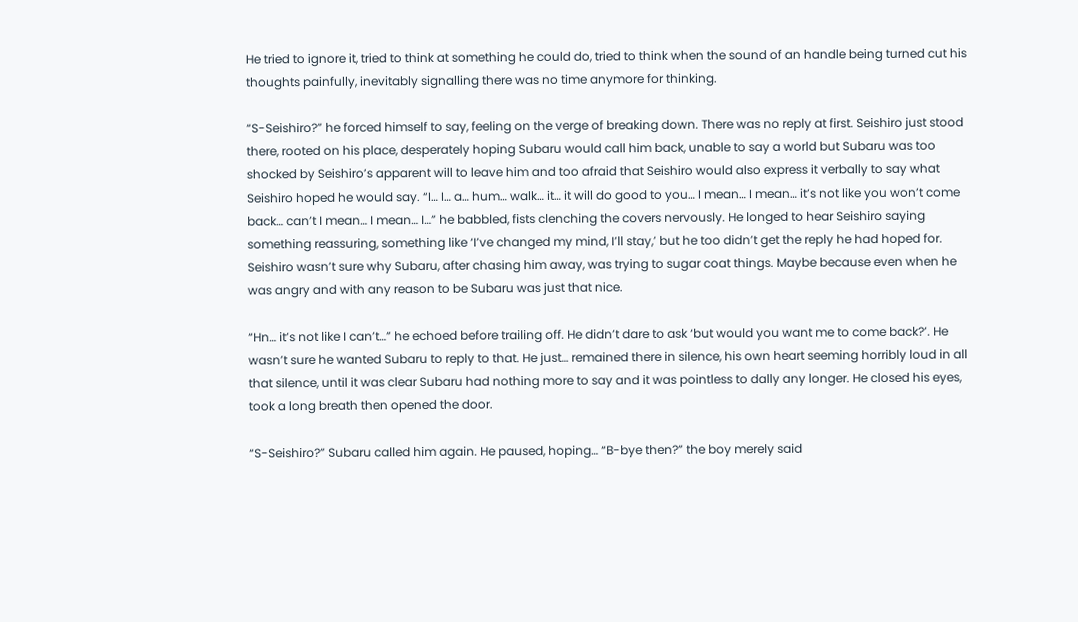He tried to ignore it, tried to think at something he could do, tried to think when the sound of an handle being turned cut his thoughts painfully, inevitably signalling there was no time anymore for thinking.

“S-Seishiro?” he forced himself to say, feeling on the verge of breaking down. There was no reply at first. Seishiro just stood there, rooted on his place, desperately hoping Subaru would call him back, unable to say a world but Subaru was too shocked by Seishiro’s apparent will to leave him and too afraid that Seishiro would also express it verbally to say what Seishiro hoped he would say. “I… I… a… hum… walk… it… it will do good to you… I mean… I mean… it’s not like you won’t come back… can’t I mean… I mean… I…” he babbled, fists clenching the covers nervously. He longed to hear Seishiro saying something reassuring, something like ‘I’ve changed my mind, I’ll stay,’ but he too didn’t get the reply he had hoped for. Seishiro wasn’t sure why Subaru, after chasing him away, was trying to sugar coat things. Maybe because even when he was angry and with any reason to be Subaru was just that nice.

“Hn… it’s not like I can’t…” he echoed before trailing off. He didn’t dare to ask ‘but would you want me to come back?’. He wasn’t sure he wanted Subaru to reply to that. He just… remained there in silence, his own heart seeming horribly loud in all that silence, until it was clear Subaru had nothing more to say and it was pointless to dally any longer. He closed his eyes, took a long breath then opened the door.

“S-Seishiro?” Subaru called him again. He paused, hoping… “B-bye then?” the boy merely said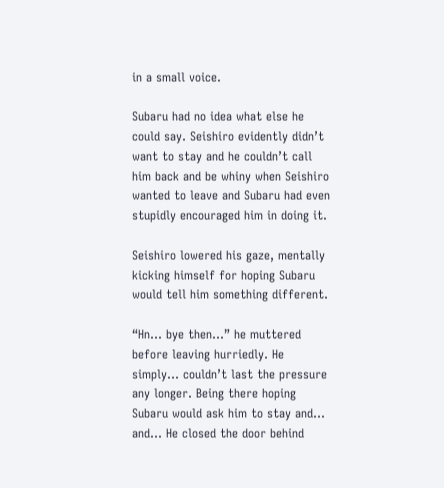in a small voice.

Subaru had no idea what else he could say. Seishiro evidently didn’t want to stay and he couldn’t call him back and be whiny when Seishiro wanted to leave and Subaru had even stupidly encouraged him in doing it.

Seishiro lowered his gaze, mentally kicking himself for hoping Subaru would tell him something different.

“Hn… bye then…” he muttered before leaving hurriedly. He simply… couldn’t last the pressure any longer. Being there hoping Subaru would ask him to stay and… and… He closed the door behind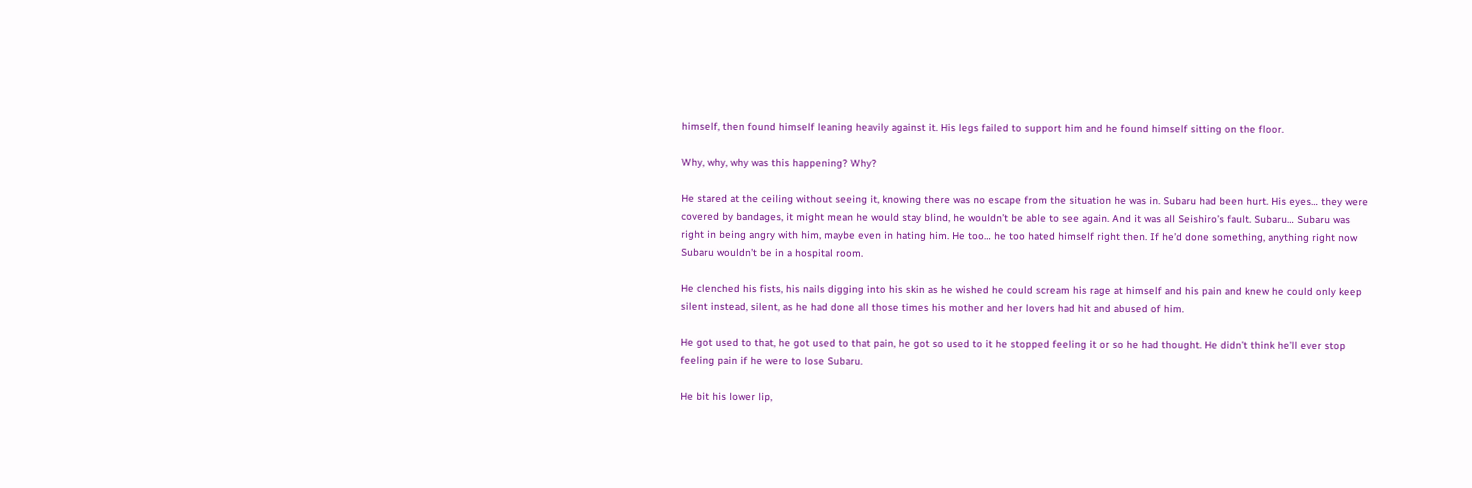himself, then found himself leaning heavily against it. His legs failed to support him and he found himself sitting on the floor.

Why, why, why was this happening? Why?

He stared at the ceiling without seeing it, knowing there was no escape from the situation he was in. Subaru had been hurt. His eyes… they were covered by bandages, it might mean he would stay blind, he wouldn’t be able to see again. And it was all Seishiro’s fault. Subaru… Subaru was right in being angry with him, maybe even in hating him. He too… he too hated himself right then. If he’d done something, anything right now Subaru wouldn’t be in a hospital room.

He clenched his fists, his nails digging into his skin as he wished he could scream his rage at himself and his pain and knew he could only keep silent instead, silent, as he had done all those times his mother and her lovers had hit and abused of him.

He got used to that, he got used to that pain, he got so used to it he stopped feeling it or so he had thought. He didn’t think he’ll ever stop feeling pain if he were to lose Subaru.

He bit his lower lip,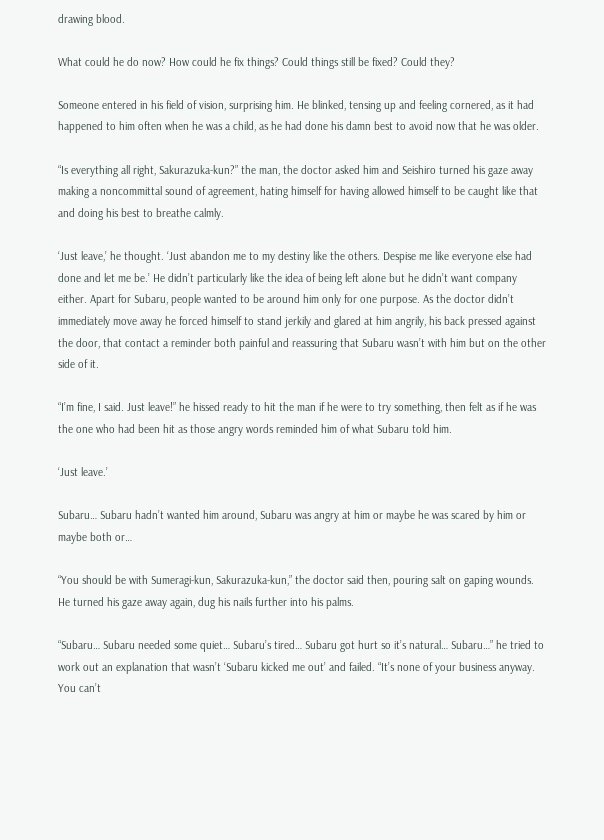drawing blood.

What could he do now? How could he fix things? Could things still be fixed? Could they?

Someone entered in his field of vision, surprising him. He blinked, tensing up and feeling cornered, as it had happened to him often when he was a child, as he had done his damn best to avoid now that he was older.

“Is everything all right, Sakurazuka-kun?” the man, the doctor asked him and Seishiro turned his gaze away making a noncommittal sound of agreement, hating himself for having allowed himself to be caught like that and doing his best to breathe calmly.

‘Just leave,’ he thought. ‘Just abandon me to my destiny like the others. Despise me like everyone else had done and let me be.’ He didn’t particularly like the idea of being left alone but he didn’t want company either. Apart for Subaru, people wanted to be around him only for one purpose. As the doctor didn’t immediately move away he forced himself to stand jerkily and glared at him angrily, his back pressed against the door, that contact a reminder both painful and reassuring that Subaru wasn’t with him but on the other side of it.

“I’m fine, I said. Just leave!” he hissed ready to hit the man if he were to try something, then felt as if he was the one who had been hit as those angry words reminded him of what Subaru told him.

‘Just leave.’

Subaru… Subaru hadn’t wanted him around, Subaru was angry at him or maybe he was scared by him or maybe both or…

“You should be with Sumeragi-kun, Sakurazuka-kun,” the doctor said then, pouring salt on gaping wounds. He turned his gaze away again, dug his nails further into his palms.

“Subaru… Subaru needed some quiet… Subaru’s tired… Subaru got hurt so it’s natural… Subaru…” he tried to work out an explanation that wasn’t ‘Subaru kicked me out’ and failed. “It’s none of your business anyway. You can’t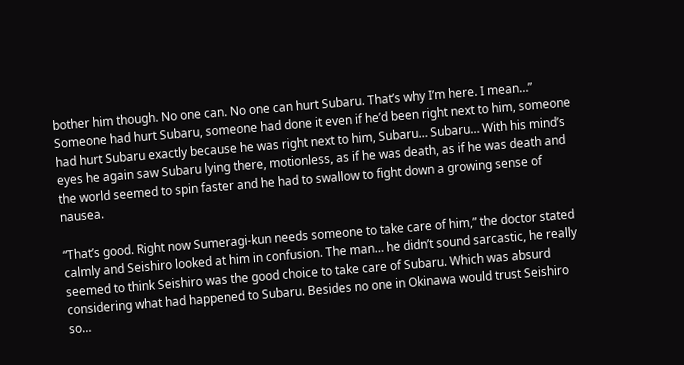bother him though. No one can. No one can hurt Subaru. That’s why I’m here. I mean…” Someone had hurt Subaru, someone had done it even if he’d been right next to him, someone had hurt Subaru exactly because he was right next to him, Subaru… Subaru… With his mind’s eyes he again saw Subaru lying there, motionless, as if he was death, as if he was death and the world seemed to spin faster and he had to swallow to fight down a growing sense of nausea.

“That’s good. Right now Sumeragi-kun needs someone to take care of him,” the doctor stated calmly and Seishiro looked at him in confusion. The man… he didn’t sound sarcastic, he really seemed to think Seishiro was the good choice to take care of Subaru. Which was absurd considering what had happened to Subaru. Besides no one in Okinawa would trust Seishiro so…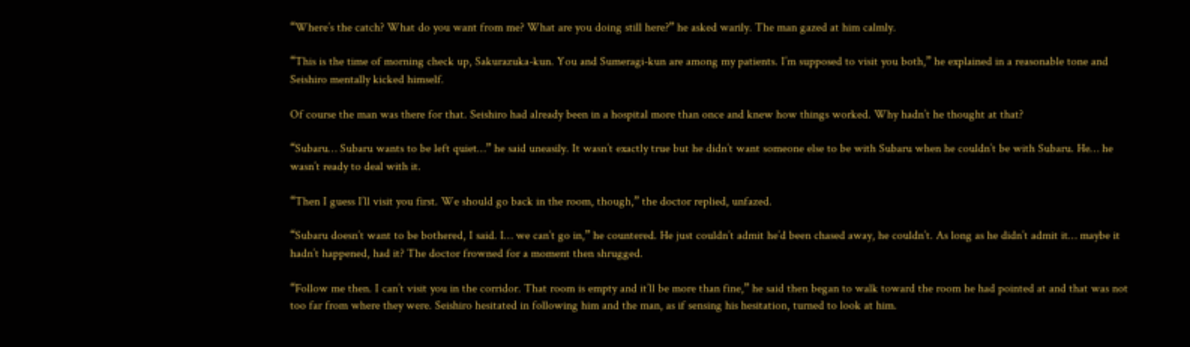“Where’s the catch? What do you want from me? What are you doing still here?” he asked warily. The man gazed at him calmly.

“This is the time of morning check up, Sakurazuka-kun. You and Sumeragi-kun are among my patients. I’m supposed to visit you both,” he explained in a reasonable tone and Seishiro mentally kicked himself.

Of course the man was there for that. Seishiro had already been in a hospital more than once and knew how things worked. Why hadn’t he thought at that?

“Subaru… Subaru wants to be left quiet…” he said uneasily. It wasn’t exactly true but he didn’t want someone else to be with Subaru when he couldn’t be with Subaru. He… he wasn’t ready to deal with it.

“Then I guess I’ll visit you first. We should go back in the room, though,” the doctor replied, unfazed.

“Subaru doesn’t want to be bothered, I said. I… we can’t go in,” he countered. He just couldn’t admit he’d been chased away, he couldn’t. As long as he didn’t admit it… maybe it hadn’t happened, had it? The doctor frowned for a moment then shrugged.

“Follow me then. I can’t visit you in the corridor. That room is empty and it’ll be more than fine,” he said then began to walk toward the room he had pointed at and that was not too far from where they were. Seishiro hesitated in following him and the man, as if sensing his hesitation, turned to look at him.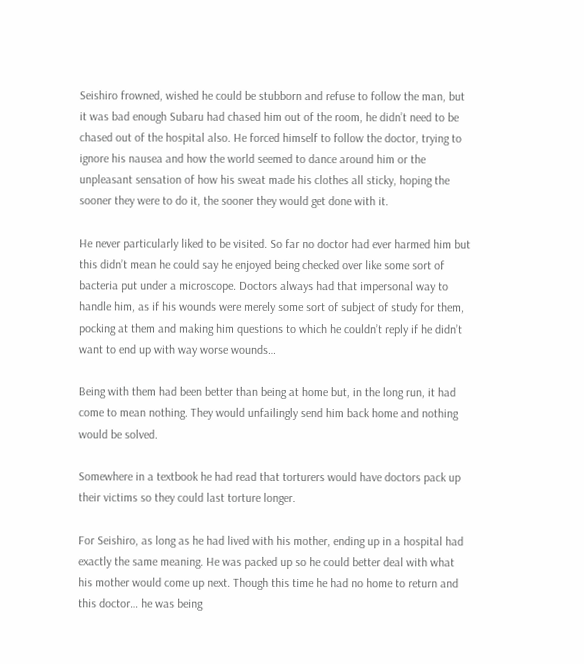Seishiro frowned, wished he could be stubborn and refuse to follow the man, but it was bad enough Subaru had chased him out of the room, he didn’t need to be chased out of the hospital also. He forced himself to follow the doctor, trying to ignore his nausea and how the world seemed to dance around him or the unpleasant sensation of how his sweat made his clothes all sticky, hoping the sooner they were to do it, the sooner they would get done with it.

He never particularly liked to be visited. So far no doctor had ever harmed him but this didn’t mean he could say he enjoyed being checked over like some sort of bacteria put under a microscope. Doctors always had that impersonal way to handle him, as if his wounds were merely some sort of subject of study for them, pocking at them and making him questions to which he couldn’t reply if he didn’t want to end up with way worse wounds…

Being with them had been better than being at home but, in the long run, it had come to mean nothing. They would unfailingly send him back home and nothing would be solved.

Somewhere in a textbook he had read that torturers would have doctors pack up their victims so they could last torture longer.

For Seishiro, as long as he had lived with his mother, ending up in a hospital had exactly the same meaning. He was packed up so he could better deal with what his mother would come up next. Though this time he had no home to return and this doctor… he was being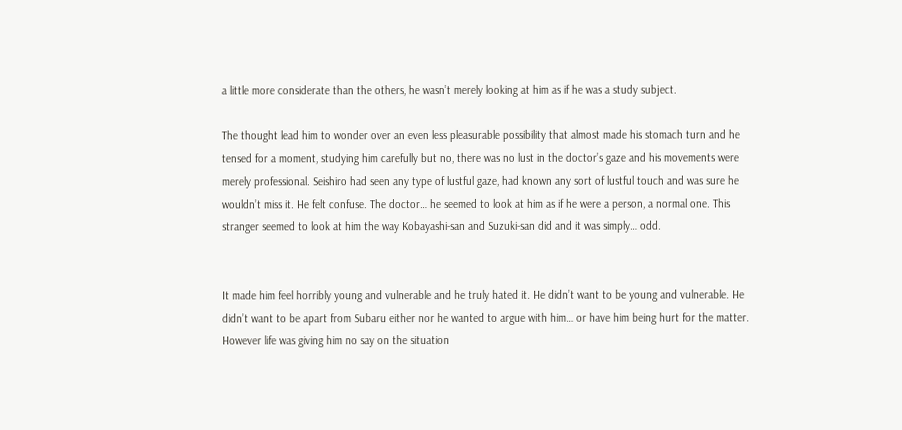a little more considerate than the others, he wasn’t merely looking at him as if he was a study subject.

The thought lead him to wonder over an even less pleasurable possibility that almost made his stomach turn and he tensed for a moment, studying him carefully but no, there was no lust in the doctor’s gaze and his movements were merely professional. Seishiro had seen any type of lustful gaze, had known any sort of lustful touch and was sure he wouldn’t miss it. He felt confuse. The doctor… he seemed to look at him as if he were a person, a normal one. This stranger seemed to look at him the way Kobayashi-san and Suzuki-san did and it was simply… odd.


It made him feel horribly young and vulnerable and he truly hated it. He didn’t want to be young and vulnerable. He didn’t want to be apart from Subaru either nor he wanted to argue with him… or have him being hurt for the matter. However life was giving him no say on the situation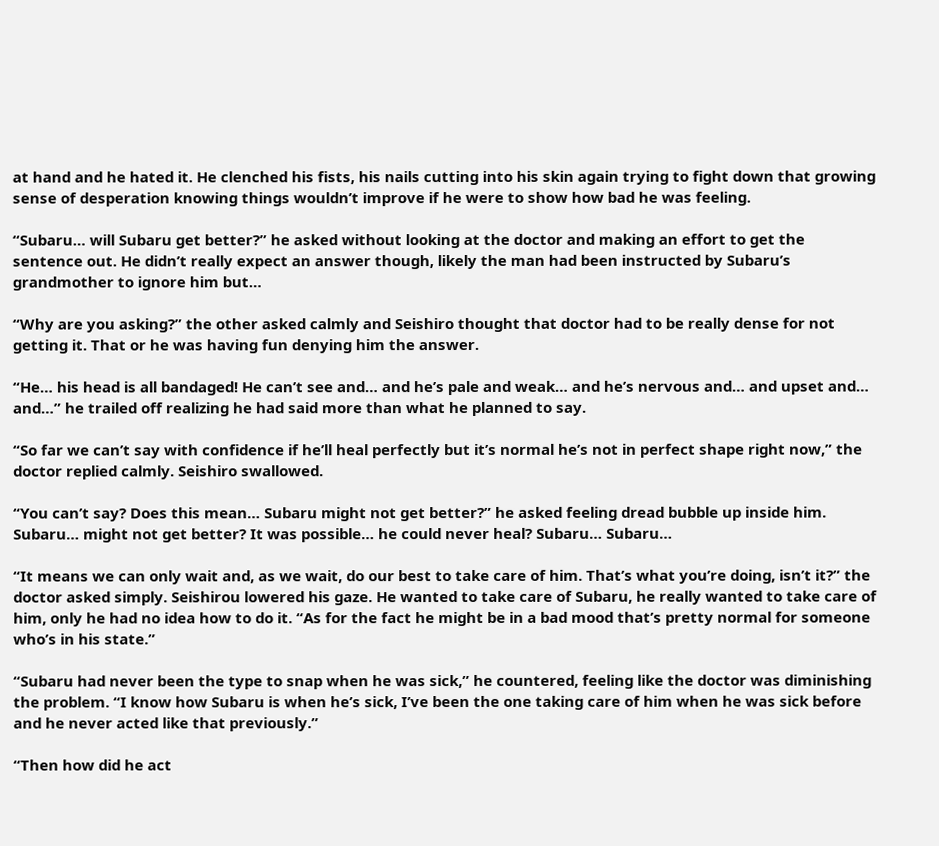at hand and he hated it. He clenched his fists, his nails cutting into his skin again trying to fight down that growing sense of desperation knowing things wouldn’t improve if he were to show how bad he was feeling.

“Subaru… will Subaru get better?” he asked without looking at the doctor and making an effort to get the sentence out. He didn’t really expect an answer though, likely the man had been instructed by Subaru’s grandmother to ignore him but…

“Why are you asking?” the other asked calmly and Seishiro thought that doctor had to be really dense for not getting it. That or he was having fun denying him the answer.

“He… his head is all bandaged! He can’t see and… and he’s pale and weak… and he’s nervous and… and upset and… and…” he trailed off realizing he had said more than what he planned to say.

“So far we can’t say with confidence if he’ll heal perfectly but it’s normal he’s not in perfect shape right now,” the doctor replied calmly. Seishiro swallowed.

“You can’t say? Does this mean… Subaru might not get better?” he asked feeling dread bubble up inside him. Subaru… might not get better? It was possible… he could never heal? Subaru… Subaru…

“It means we can only wait and, as we wait, do our best to take care of him. That’s what you’re doing, isn’t it?” the doctor asked simply. Seishirou lowered his gaze. He wanted to take care of Subaru, he really wanted to take care of him, only he had no idea how to do it. “As for the fact he might be in a bad mood that’s pretty normal for someone who’s in his state.”

“Subaru had never been the type to snap when he was sick,” he countered, feeling like the doctor was diminishing the problem. “I know how Subaru is when he’s sick, I’ve been the one taking care of him when he was sick before and he never acted like that previously.”

“Then how did he act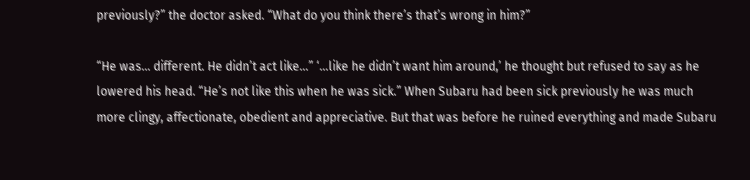previously?” the doctor asked. “What do you think there’s that’s wrong in him?”

“He was… different. He didn’t act like…” ‘…like he didn’t want him around,’ he thought but refused to say as he lowered his head. “He’s not like this when he was sick.” When Subaru had been sick previously he was much more clingy, affectionate, obedient and appreciative. But that was before he ruined everything and made Subaru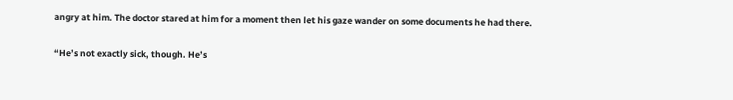angry at him. The doctor stared at him for a moment then let his gaze wander on some documents he had there.

“He’s not exactly sick, though. He’s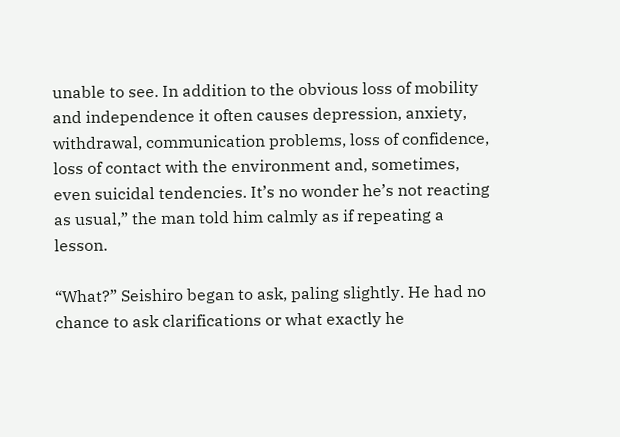unable to see. In addition to the obvious loss of mobility and independence it often causes depression, anxiety, withdrawal, communication problems, loss of confidence, loss of contact with the environment and, sometimes, even suicidal tendencies. It’s no wonder he’s not reacting as usual,” the man told him calmly as if repeating a lesson.

“What?” Seishiro began to ask, paling slightly. He had no chance to ask clarifications or what exactly he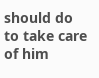should do to take care of him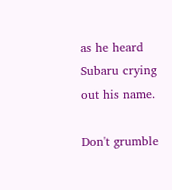as he heard Subaru crying out his name.

Don't grumble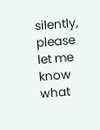silently, please let me know what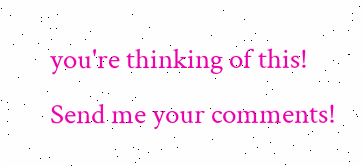you're thinking of this!
Send me your comments!